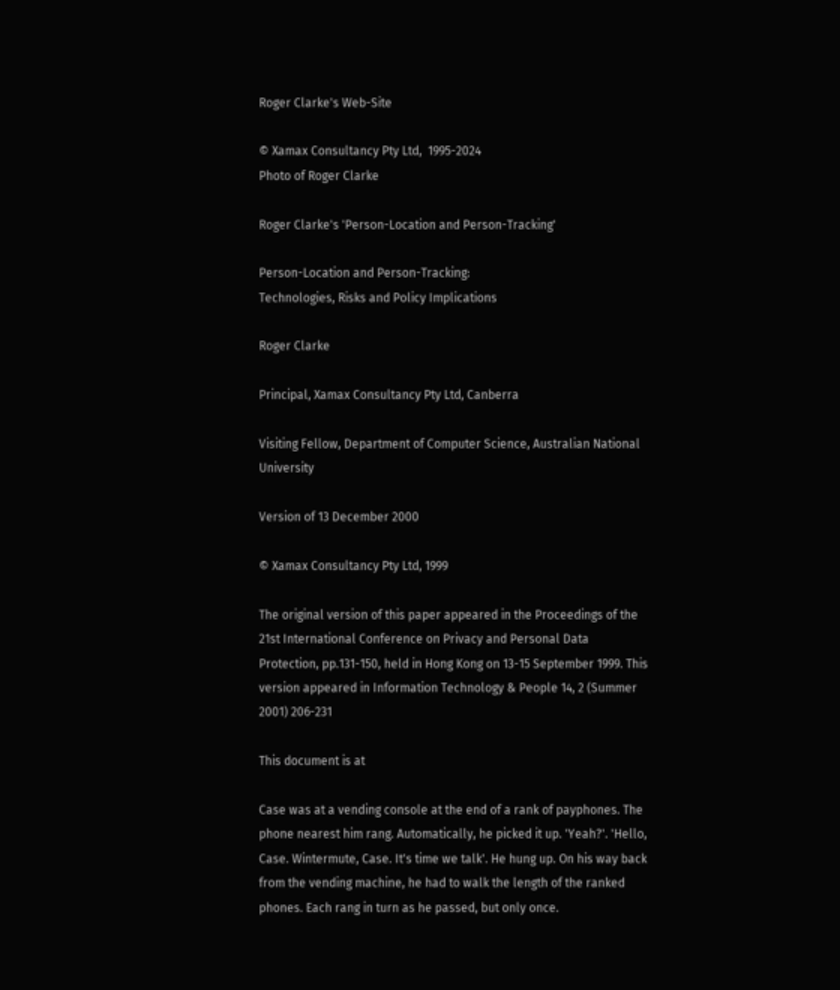Roger Clarke's Web-Site

© Xamax Consultancy Pty Ltd,  1995-2024
Photo of Roger Clarke

Roger Clarke's 'Person-Location and Person-Tracking'

Person-Location and Person-Tracking:
Technologies, Risks and Policy Implications

Roger Clarke

Principal, Xamax Consultancy Pty Ltd, Canberra

Visiting Fellow, Department of Computer Science, Australian National University

Version of 13 December 2000

© Xamax Consultancy Pty Ltd, 1999

The original version of this paper appeared in the Proceedings of the 21st International Conference on Privacy and Personal Data Protection, pp.131-150, held in Hong Kong on 13-15 September 1999. This version appeared in Information Technology & People 14, 2 (Summer 2001) 206-231

This document is at

Case was at a vending console at the end of a rank of payphones. The phone nearest him rang. Automatically, he picked it up. 'Yeah?'. 'Hello, Case. Wintermute, Case. It's time we talk'. He hung up. On his way back from the vending machine, he had to walk the length of the ranked phones. Each rang in turn as he passed, but only once.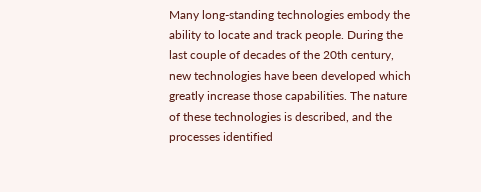Many long-standing technologies embody the ability to locate and track people. During the last couple of decades of the 20th century, new technologies have been developed which greatly increase those capabilities. The nature of these technologies is described, and the processes identified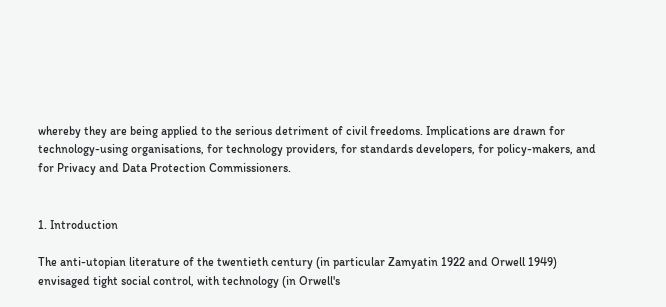whereby they are being applied to the serious detriment of civil freedoms. Implications are drawn for technology-using organisations, for technology providers, for standards developers, for policy-makers, and for Privacy and Data Protection Commissioners.


1. Introduction

The anti-utopian literature of the twentieth century (in particular Zamyatin 1922 and Orwell 1949) envisaged tight social control, with technology (in Orwell's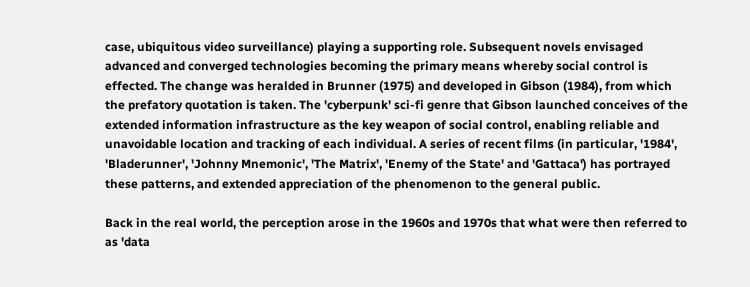case, ubiquitous video surveillance) playing a supporting role. Subsequent novels envisaged advanced and converged technologies becoming the primary means whereby social control is effected. The change was heralded in Brunner (1975) and developed in Gibson (1984), from which the prefatory quotation is taken. The 'cyberpunk' sci-fi genre that Gibson launched conceives of the extended information infrastructure as the key weapon of social control, enabling reliable and unavoidable location and tracking of each individual. A series of recent films (in particular, '1984', 'Bladerunner', 'Johnny Mnemonic', 'The Matrix', 'Enemy of the State' and 'Gattaca') has portrayed these patterns, and extended appreciation of the phenomenon to the general public.

Back in the real world, the perception arose in the 1960s and 1970s that what were then referred to as 'data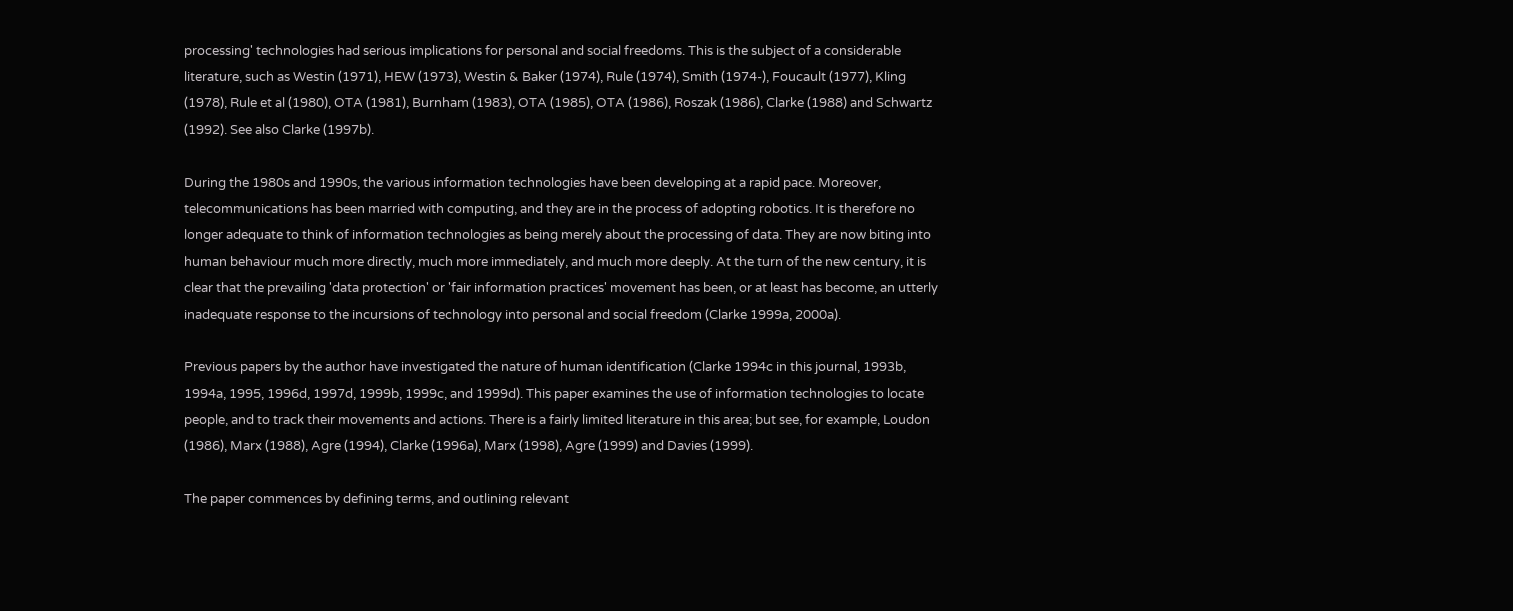processing' technologies had serious implications for personal and social freedoms. This is the subject of a considerable literature, such as Westin (1971), HEW (1973), Westin & Baker (1974), Rule (1974), Smith (1974-), Foucault (1977), Kling (1978), Rule et al (1980), OTA (1981), Burnham (1983), OTA (1985), OTA (1986), Roszak (1986), Clarke (1988) and Schwartz (1992). See also Clarke (1997b).

During the 1980s and 1990s, the various information technologies have been developing at a rapid pace. Moreover, telecommunications has been married with computing, and they are in the process of adopting robotics. It is therefore no longer adequate to think of information technologies as being merely about the processing of data. They are now biting into human behaviour much more directly, much more immediately, and much more deeply. At the turn of the new century, it is clear that the prevailing 'data protection' or 'fair information practices' movement has been, or at least has become, an utterly inadequate response to the incursions of technology into personal and social freedom (Clarke 1999a, 2000a).

Previous papers by the author have investigated the nature of human identification (Clarke 1994c in this journal, 1993b, 1994a, 1995, 1996d, 1997d, 1999b, 1999c, and 1999d). This paper examines the use of information technologies to locate people, and to track their movements and actions. There is a fairly limited literature in this area; but see, for example, Loudon (1986), Marx (1988), Agre (1994), Clarke (1996a), Marx (1998), Agre (1999) and Davies (1999).

The paper commences by defining terms, and outlining relevant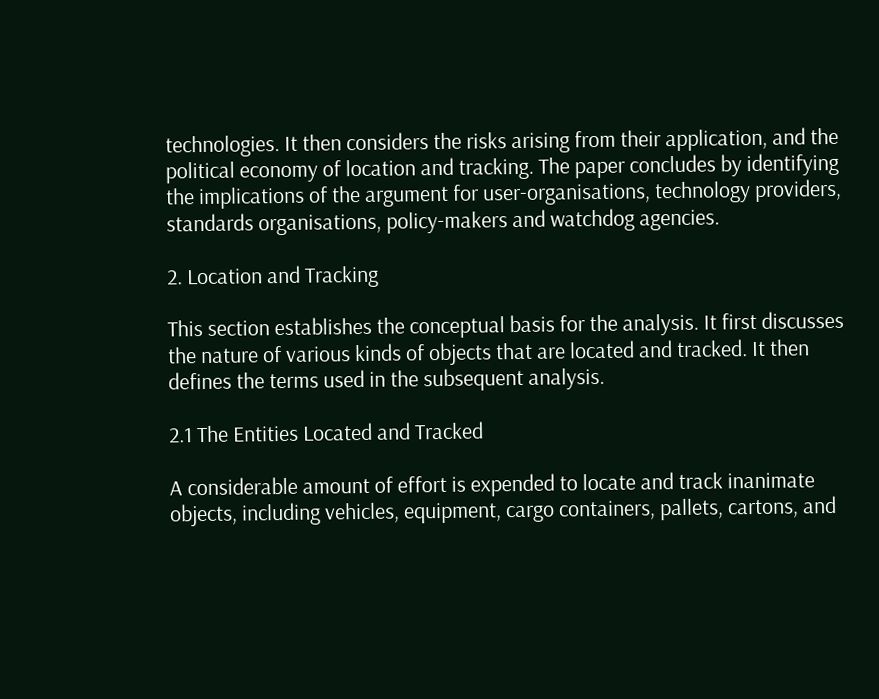technologies. It then considers the risks arising from their application, and the political economy of location and tracking. The paper concludes by identifying the implications of the argument for user-organisations, technology providers, standards organisations, policy-makers and watchdog agencies.

2. Location and Tracking

This section establishes the conceptual basis for the analysis. It first discusses the nature of various kinds of objects that are located and tracked. It then defines the terms used in the subsequent analysis.

2.1 The Entities Located and Tracked

A considerable amount of effort is expended to locate and track inanimate objects, including vehicles, equipment, cargo containers, pallets, cartons, and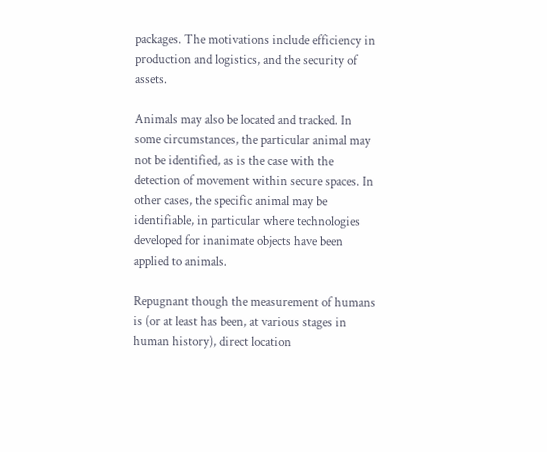packages. The motivations include efficiency in production and logistics, and the security of assets.

Animals may also be located and tracked. In some circumstances, the particular animal may not be identified, as is the case with the detection of movement within secure spaces. In other cases, the specific animal may be identifiable, in particular where technologies developed for inanimate objects have been applied to animals.

Repugnant though the measurement of humans is (or at least has been, at various stages in human history), direct location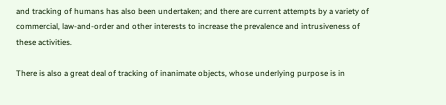and tracking of humans has also been undertaken; and there are current attempts by a variety of commercial, law-and-order and other interests to increase the prevalence and intrusiveness of these activities.

There is also a great deal of tracking of inanimate objects, whose underlying purpose is in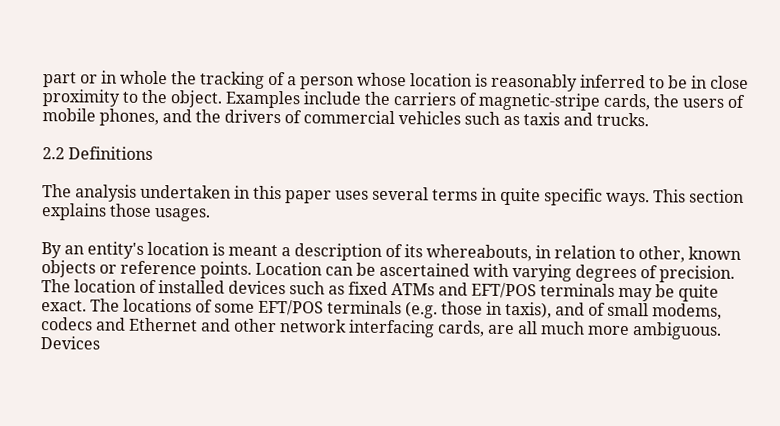part or in whole the tracking of a person whose location is reasonably inferred to be in close proximity to the object. Examples include the carriers of magnetic-stripe cards, the users of mobile phones, and the drivers of commercial vehicles such as taxis and trucks.

2.2 Definitions

The analysis undertaken in this paper uses several terms in quite specific ways. This section explains those usages.

By an entity's location is meant a description of its whereabouts, in relation to other, known objects or reference points. Location can be ascertained with varying degrees of precision. The location of installed devices such as fixed ATMs and EFT/POS terminals may be quite exact. The locations of some EFT/POS terminals (e.g. those in taxis), and of small modems, codecs and Ethernet and other network interfacing cards, are all much more ambiguous. Devices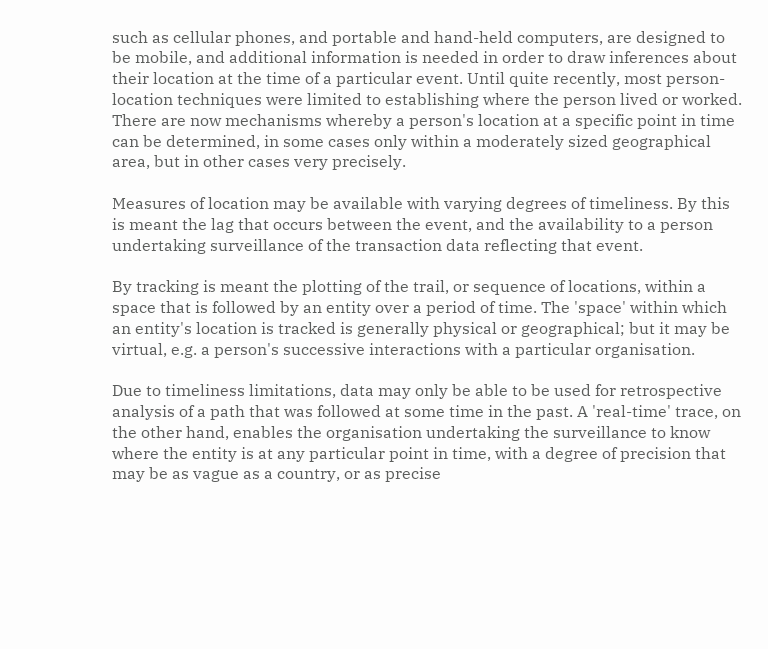such as cellular phones, and portable and hand-held computers, are designed to be mobile, and additional information is needed in order to draw inferences about their location at the time of a particular event. Until quite recently, most person-location techniques were limited to establishing where the person lived or worked. There are now mechanisms whereby a person's location at a specific point in time can be determined, in some cases only within a moderately sized geographical area, but in other cases very precisely.

Measures of location may be available with varying degrees of timeliness. By this is meant the lag that occurs between the event, and the availability to a person undertaking surveillance of the transaction data reflecting that event.

By tracking is meant the plotting of the trail, or sequence of locations, within a space that is followed by an entity over a period of time. The 'space' within which an entity's location is tracked is generally physical or geographical; but it may be virtual, e.g. a person's successive interactions with a particular organisation.

Due to timeliness limitations, data may only be able to be used for retrospective analysis of a path that was followed at some time in the past. A 'real-time' trace, on the other hand, enables the organisation undertaking the surveillance to know where the entity is at any particular point in time, with a degree of precision that may be as vague as a country, or as precise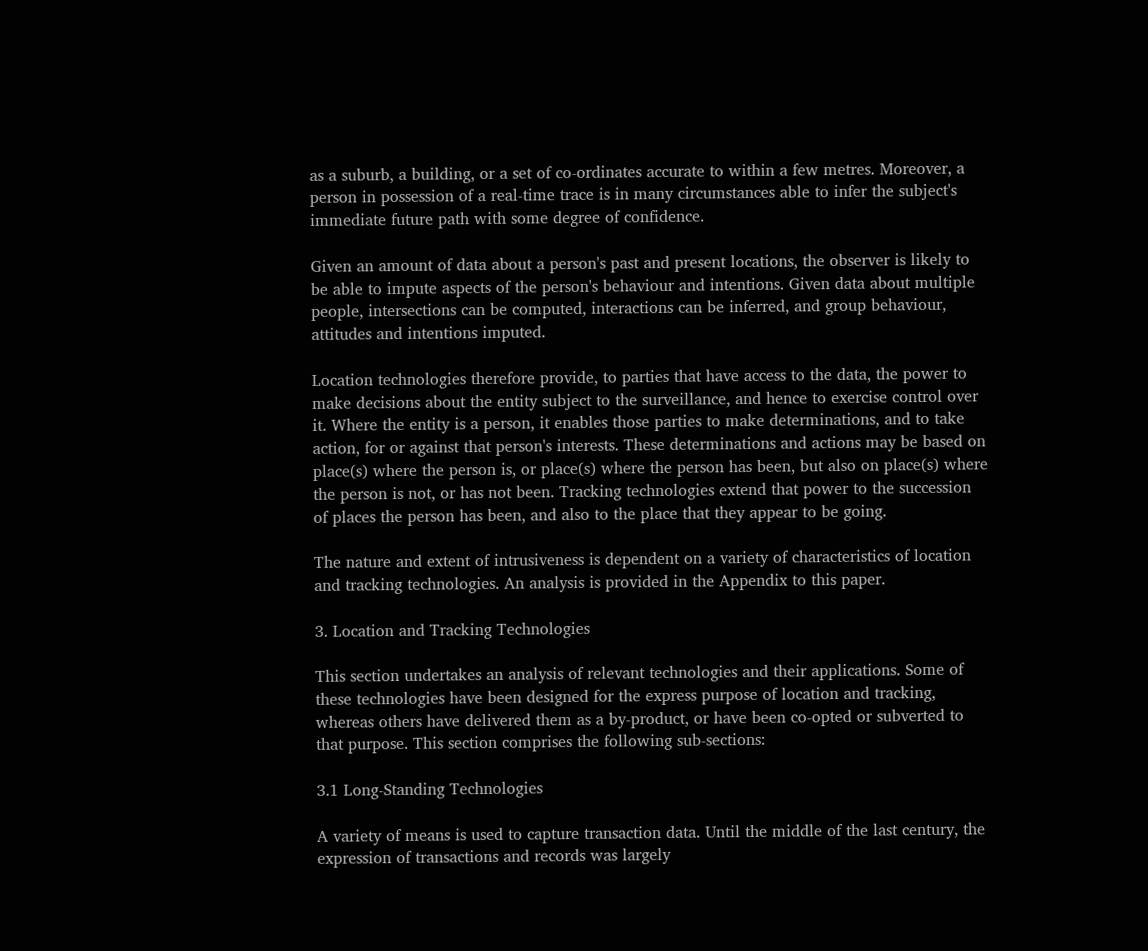as a suburb, a building, or a set of co-ordinates accurate to within a few metres. Moreover, a person in possession of a real-time trace is in many circumstances able to infer the subject's immediate future path with some degree of confidence.

Given an amount of data about a person's past and present locations, the observer is likely to be able to impute aspects of the person's behaviour and intentions. Given data about multiple people, intersections can be computed, interactions can be inferred, and group behaviour, attitudes and intentions imputed.

Location technologies therefore provide, to parties that have access to the data, the power to make decisions about the entity subject to the surveillance, and hence to exercise control over it. Where the entity is a person, it enables those parties to make determinations, and to take action, for or against that person's interests. These determinations and actions may be based on place(s) where the person is, or place(s) where the person has been, but also on place(s) where the person is not, or has not been. Tracking technologies extend that power to the succession of places the person has been, and also to the place that they appear to be going.

The nature and extent of intrusiveness is dependent on a variety of characteristics of location and tracking technologies. An analysis is provided in the Appendix to this paper.

3. Location and Tracking Technologies

This section undertakes an analysis of relevant technologies and their applications. Some of these technologies have been designed for the express purpose of location and tracking, whereas others have delivered them as a by-product, or have been co-opted or subverted to that purpose. This section comprises the following sub-sections:

3.1 Long-Standing Technologies

A variety of means is used to capture transaction data. Until the middle of the last century, the expression of transactions and records was largely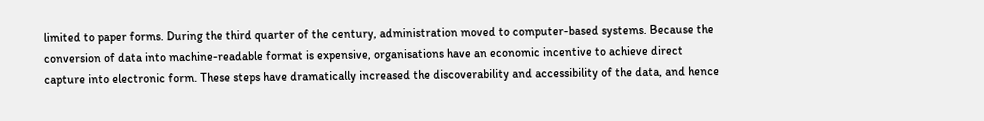limited to paper forms. During the third quarter of the century, administration moved to computer-based systems. Because the conversion of data into machine-readable format is expensive, organisations have an economic incentive to achieve direct capture into electronic form. These steps have dramatically increased the discoverability and accessibility of the data, and hence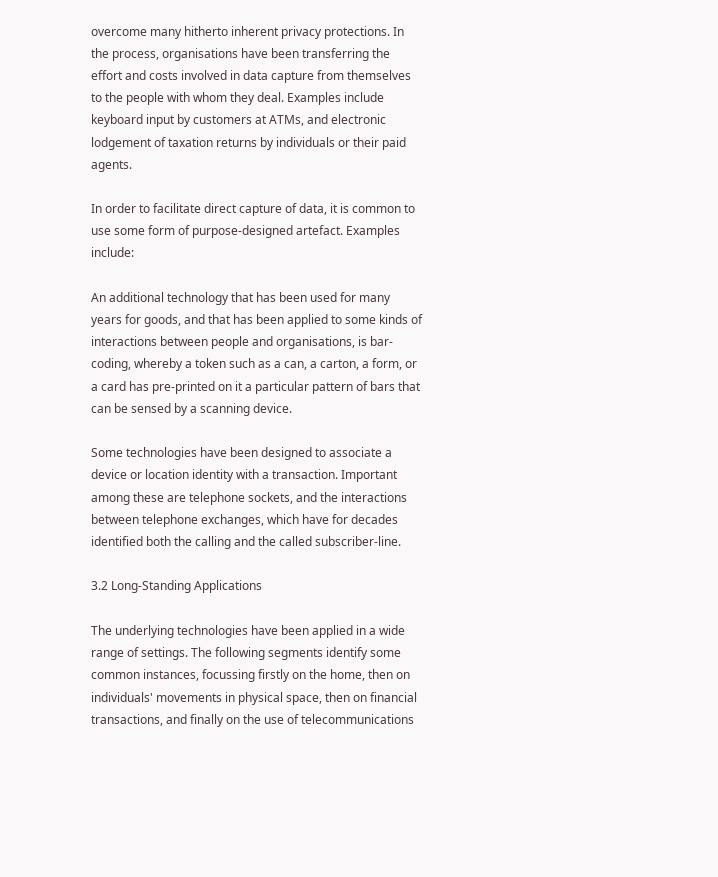overcome many hitherto inherent privacy protections. In the process, organisations have been transferring the effort and costs involved in data capture from themselves to the people with whom they deal. Examples include keyboard input by customers at ATMs, and electronic lodgement of taxation returns by individuals or their paid agents.

In order to facilitate direct capture of data, it is common to use some form of purpose-designed artefact. Examples include:

An additional technology that has been used for many years for goods, and that has been applied to some kinds of interactions between people and organisations, is bar-coding, whereby a token such as a can, a carton, a form, or a card has pre-printed on it a particular pattern of bars that can be sensed by a scanning device.

Some technologies have been designed to associate a device or location identity with a transaction. Important among these are telephone sockets, and the interactions between telephone exchanges, which have for decades identified both the calling and the called subscriber-line.

3.2 Long-Standing Applications

The underlying technologies have been applied in a wide range of settings. The following segments identify some common instances, focussing firstly on the home, then on individuals' movements in physical space, then on financial transactions, and finally on the use of telecommunications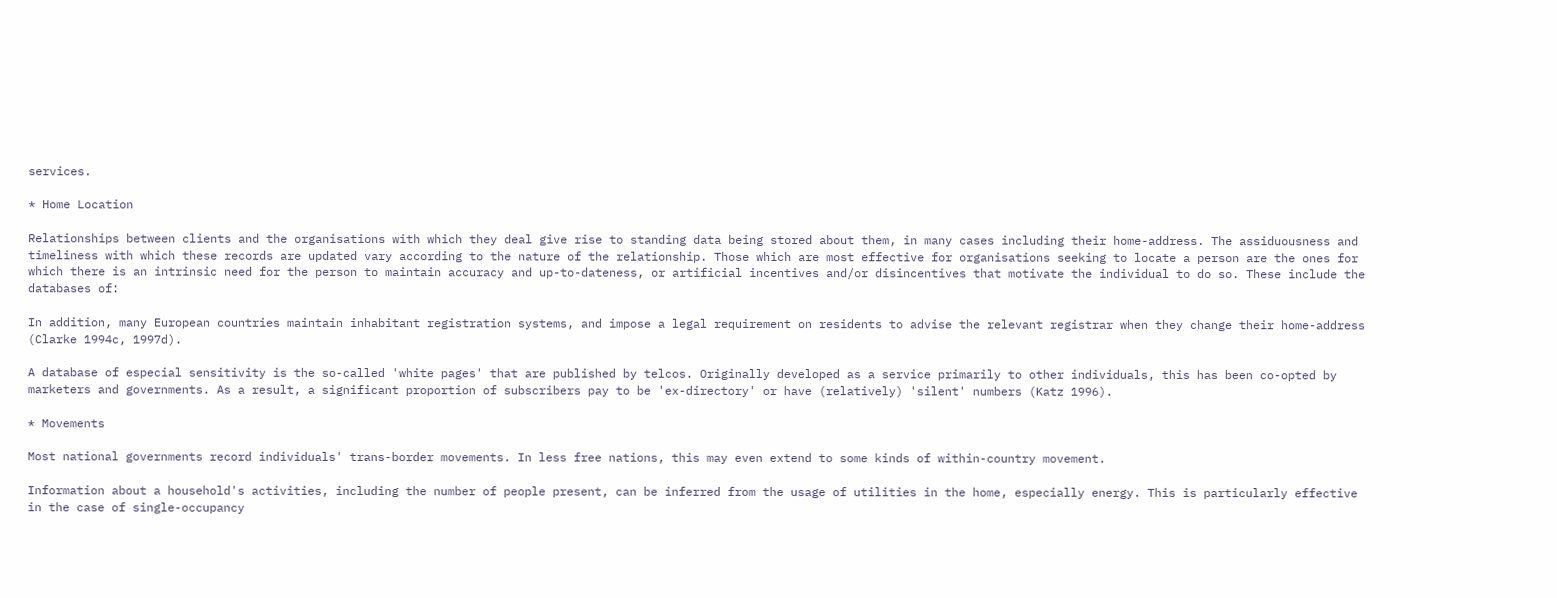services.

* Home Location

Relationships between clients and the organisations with which they deal give rise to standing data being stored about them, in many cases including their home-address. The assiduousness and timeliness with which these records are updated vary according to the nature of the relationship. Those which are most effective for organisations seeking to locate a person are the ones for which there is an intrinsic need for the person to maintain accuracy and up-to-dateness, or artificial incentives and/or disincentives that motivate the individual to do so. These include the databases of:

In addition, many European countries maintain inhabitant registration systems, and impose a legal requirement on residents to advise the relevant registrar when they change their home-address (Clarke 1994c, 1997d).

A database of especial sensitivity is the so-called 'white pages' that are published by telcos. Originally developed as a service primarily to other individuals, this has been co-opted by marketers and governments. As a result, a significant proportion of subscribers pay to be 'ex-directory' or have (relatively) 'silent' numbers (Katz 1996).

* Movements

Most national governments record individuals' trans-border movements. In less free nations, this may even extend to some kinds of within-country movement.

Information about a household's activities, including the number of people present, can be inferred from the usage of utilities in the home, especially energy. This is particularly effective in the case of single-occupancy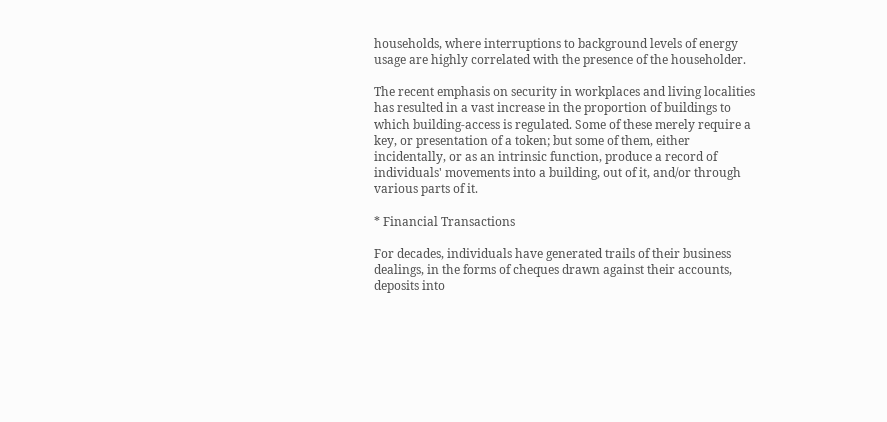households, where interruptions to background levels of energy usage are highly correlated with the presence of the householder.

The recent emphasis on security in workplaces and living localities has resulted in a vast increase in the proportion of buildings to which building-access is regulated. Some of these merely require a key, or presentation of a token; but some of them, either incidentally, or as an intrinsic function, produce a record of individuals' movements into a building, out of it, and/or through various parts of it.

* Financial Transactions

For decades, individuals have generated trails of their business dealings, in the forms of cheques drawn against their accounts, deposits into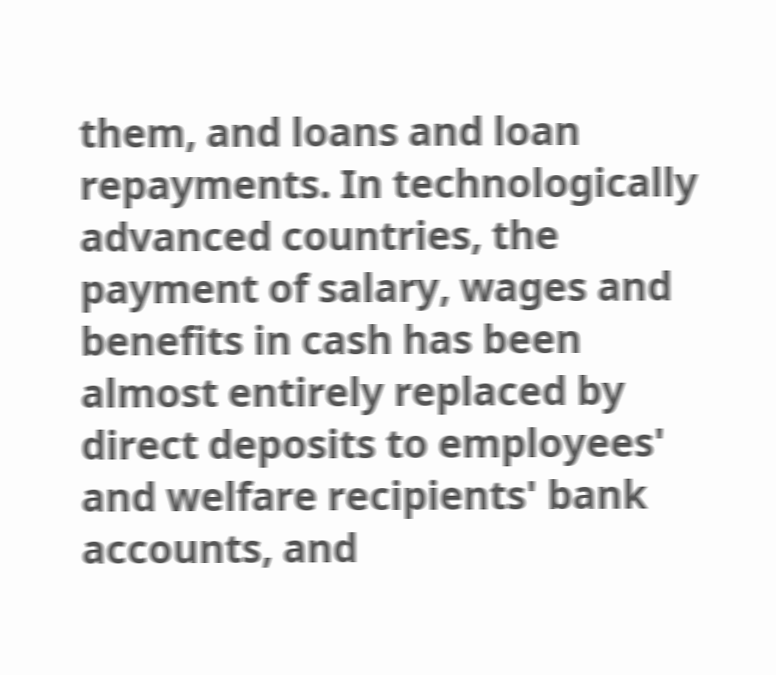them, and loans and loan repayments. In technologically advanced countries, the payment of salary, wages and benefits in cash has been almost entirely replaced by direct deposits to employees' and welfare recipients' bank accounts, and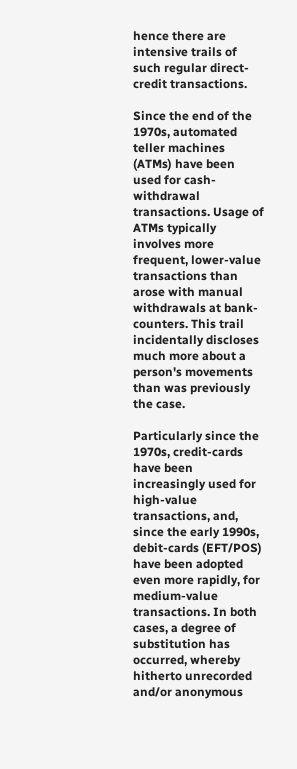hence there are intensive trails of such regular direct-credit transactions.

Since the end of the 1970s, automated teller machines (ATMs) have been used for cash-withdrawal transactions. Usage of ATMs typically involves more frequent, lower-value transactions than arose with manual withdrawals at bank-counters. This trail incidentally discloses much more about a person's movements than was previously the case.

Particularly since the 1970s, credit-cards have been increasingly used for high-value transactions, and, since the early 1990s, debit-cards (EFT/POS) have been adopted even more rapidly, for medium-value transactions. In both cases, a degree of substitution has occurred, whereby hitherto unrecorded and/or anonymous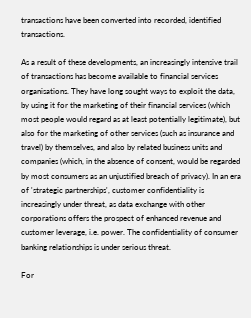transactions have been converted into recorded, identified transactions.

As a result of these developments, an increasingly intensive trail of transactions has become available to financial services organisations. They have long sought ways to exploit the data, by using it for the marketing of their financial services (which most people would regard as at least potentially legitimate), but also for the marketing of other services (such as insurance and travel) by themselves, and also by related business units and companies (which, in the absence of consent, would be regarded by most consumers as an unjustified breach of privacy). In an era of 'strategic partnerships', customer confidentiality is increasingly under threat, as data exchange with other corporations offers the prospect of enhanced revenue and customer leverage, i.e. power. The confidentiality of consumer banking relationships is under serious threat.

For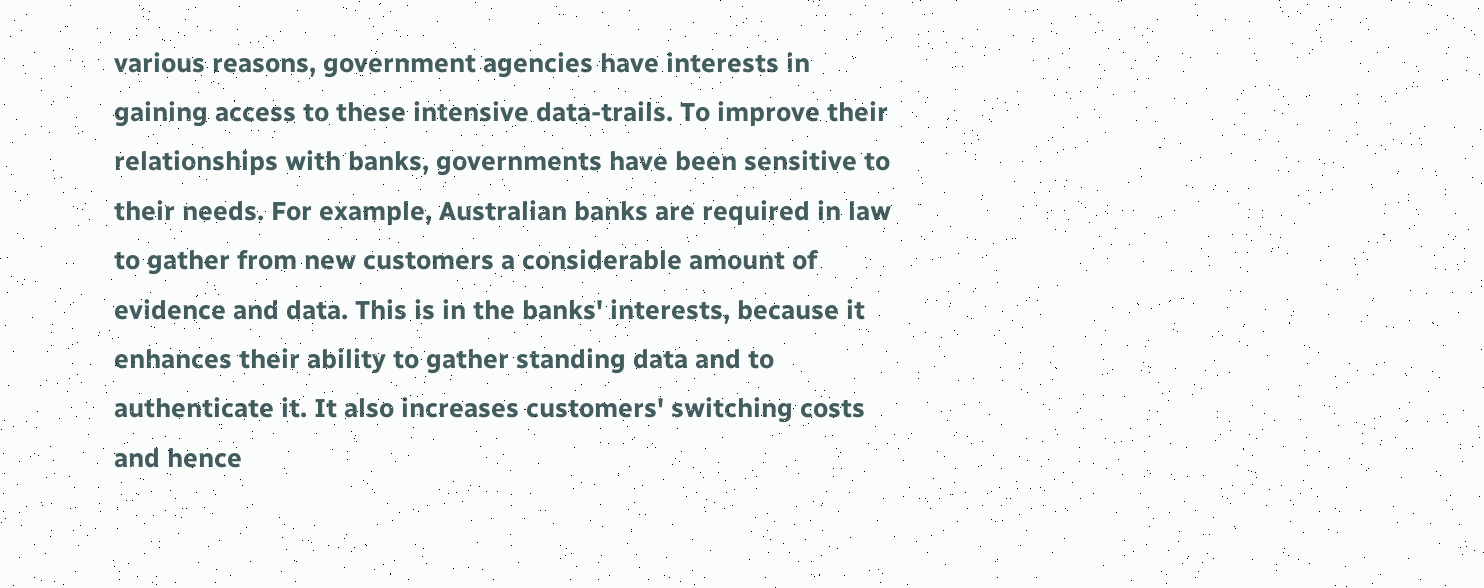various reasons, government agencies have interests in gaining access to these intensive data-trails. To improve their relationships with banks, governments have been sensitive to their needs. For example, Australian banks are required in law to gather from new customers a considerable amount of evidence and data. This is in the banks' interests, because it enhances their ability to gather standing data and to authenticate it. It also increases customers' switching costs and hence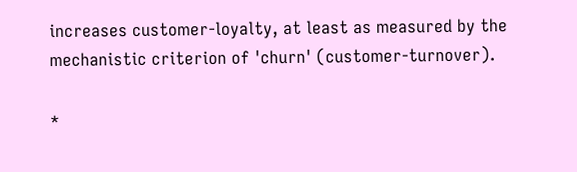increases customer-loyalty, at least as measured by the mechanistic criterion of 'churn' (customer-turnover).

*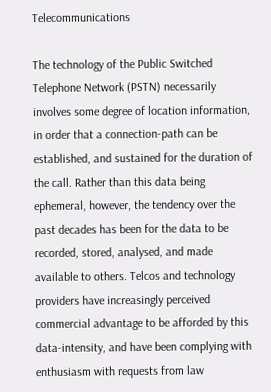Telecommunications

The technology of the Public Switched Telephone Network (PSTN) necessarily involves some degree of location information, in order that a connection-path can be established, and sustained for the duration of the call. Rather than this data being ephemeral, however, the tendency over the past decades has been for the data to be recorded, stored, analysed, and made available to others. Telcos and technology providers have increasingly perceived commercial advantage to be afforded by this data-intensity, and have been complying with enthusiasm with requests from law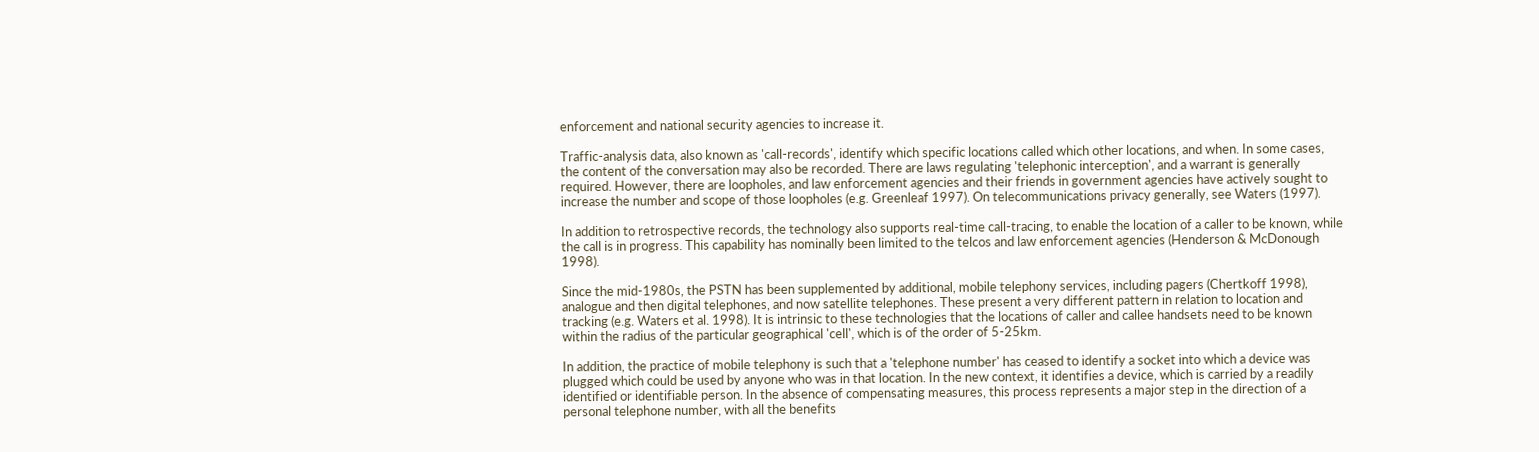enforcement and national security agencies to increase it.

Traffic-analysis data, also known as 'call-records', identify which specific locations called which other locations, and when. In some cases, the content of the conversation may also be recorded. There are laws regulating 'telephonic interception', and a warrant is generally required. However, there are loopholes, and law enforcement agencies and their friends in government agencies have actively sought to increase the number and scope of those loopholes (e.g. Greenleaf 1997). On telecommunications privacy generally, see Waters (1997).

In addition to retrospective records, the technology also supports real-time call-tracing, to enable the location of a caller to be known, while the call is in progress. This capability has nominally been limited to the telcos and law enforcement agencies (Henderson & McDonough 1998).

Since the mid-1980s, the PSTN has been supplemented by additional, mobile telephony services, including pagers (Chertkoff 1998), analogue and then digital telephones, and now satellite telephones. These present a very different pattern in relation to location and tracking (e.g. Waters et al. 1998). It is intrinsic to these technologies that the locations of caller and callee handsets need to be known within the radius of the particular geographical 'cell', which is of the order of 5-25km.

In addition, the practice of mobile telephony is such that a 'telephone number' has ceased to identify a socket into which a device was plugged which could be used by anyone who was in that location. In the new context, it identifies a device, which is carried by a readily identified or identifiable person. In the absence of compensating measures, this process represents a major step in the direction of a personal telephone number, with all the benefits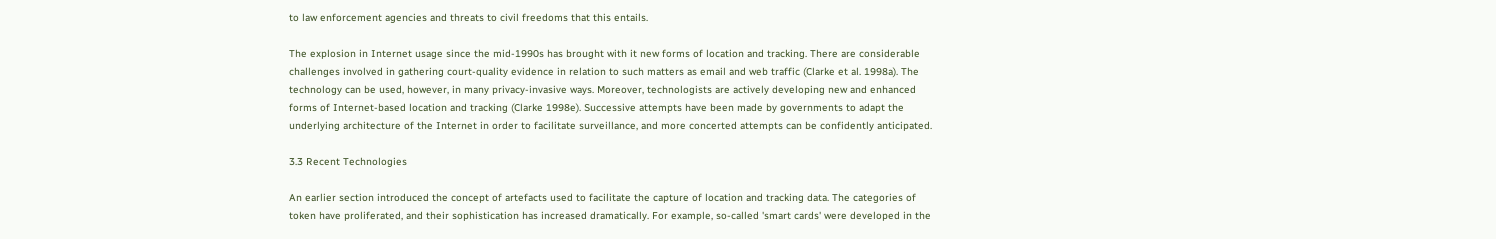to law enforcement agencies and threats to civil freedoms that this entails.

The explosion in Internet usage since the mid-1990s has brought with it new forms of location and tracking. There are considerable challenges involved in gathering court-quality evidence in relation to such matters as email and web traffic (Clarke et al. 1998a). The technology can be used, however, in many privacy-invasive ways. Moreover, technologists are actively developing new and enhanced forms of Internet-based location and tracking (Clarke 1998e). Successive attempts have been made by governments to adapt the underlying architecture of the Internet in order to facilitate surveillance, and more concerted attempts can be confidently anticipated.

3.3 Recent Technologies

An earlier section introduced the concept of artefacts used to facilitate the capture of location and tracking data. The categories of token have proliferated, and their sophistication has increased dramatically. For example, so-called 'smart cards' were developed in the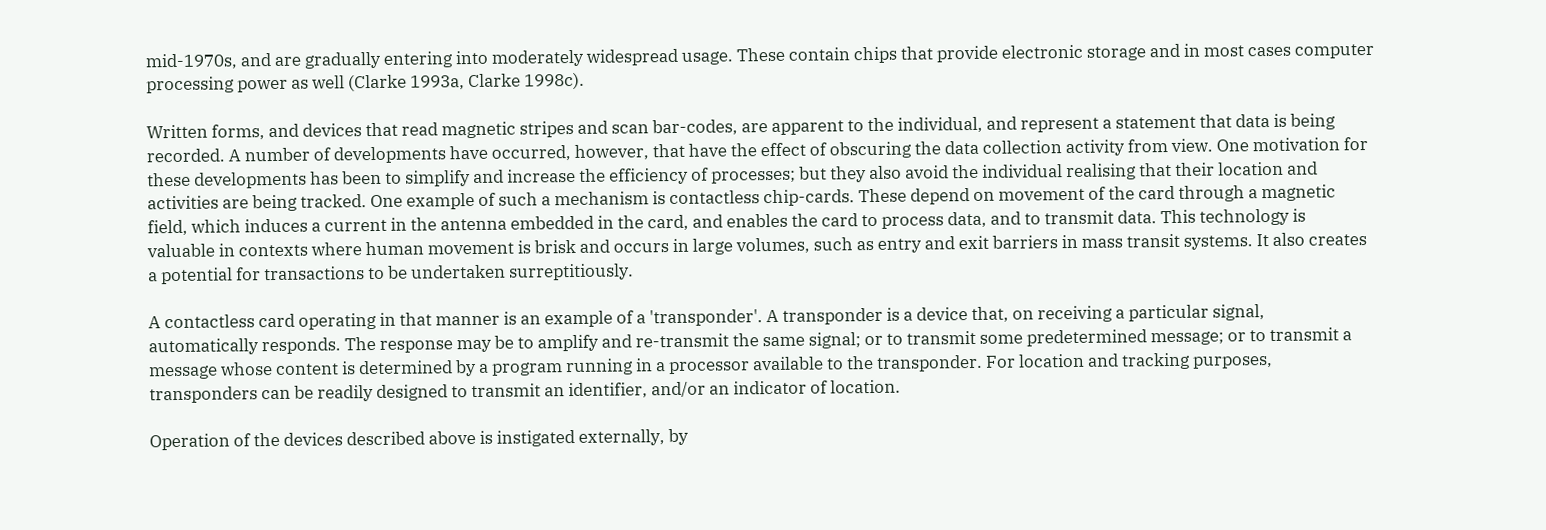mid-1970s, and are gradually entering into moderately widespread usage. These contain chips that provide electronic storage and in most cases computer processing power as well (Clarke 1993a, Clarke 1998c).

Written forms, and devices that read magnetic stripes and scan bar-codes, are apparent to the individual, and represent a statement that data is being recorded. A number of developments have occurred, however, that have the effect of obscuring the data collection activity from view. One motivation for these developments has been to simplify and increase the efficiency of processes; but they also avoid the individual realising that their location and activities are being tracked. One example of such a mechanism is contactless chip-cards. These depend on movement of the card through a magnetic field, which induces a current in the antenna embedded in the card, and enables the card to process data, and to transmit data. This technology is valuable in contexts where human movement is brisk and occurs in large volumes, such as entry and exit barriers in mass transit systems. It also creates a potential for transactions to be undertaken surreptitiously.

A contactless card operating in that manner is an example of a 'transponder'. A transponder is a device that, on receiving a particular signal, automatically responds. The response may be to amplify and re-transmit the same signal; or to transmit some predetermined message; or to transmit a message whose content is determined by a program running in a processor available to the transponder. For location and tracking purposes, transponders can be readily designed to transmit an identifier, and/or an indicator of location.

Operation of the devices described above is instigated externally, by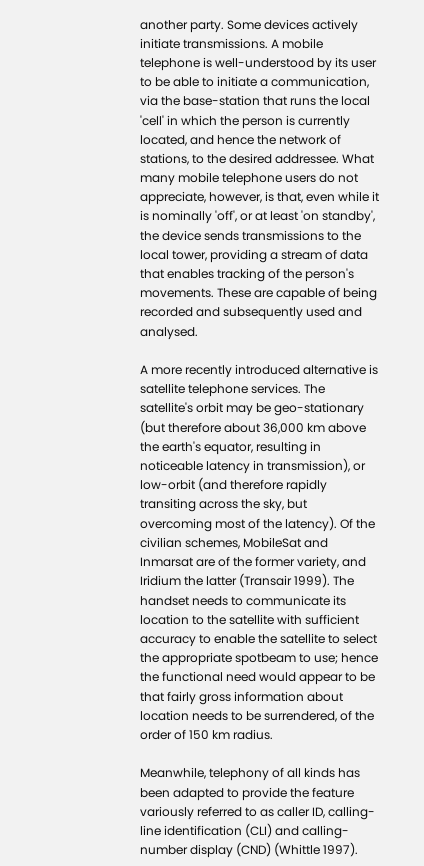another party. Some devices actively initiate transmissions. A mobile telephone is well-understood by its user to be able to initiate a communication, via the base-station that runs the local 'cell' in which the person is currently located, and hence the network of stations, to the desired addressee. What many mobile telephone users do not appreciate, however, is that, even while it is nominally 'off', or at least 'on standby', the device sends transmissions to the local tower, providing a stream of data that enables tracking of the person's movements. These are capable of being recorded and subsequently used and analysed.

A more recently introduced alternative is satellite telephone services. The satellite's orbit may be geo-stationary (but therefore about 36,000 km above the earth's equator, resulting in noticeable latency in transmission), or low-orbit (and therefore rapidly transiting across the sky, but overcoming most of the latency). Of the civilian schemes, MobileSat and Inmarsat are of the former variety, and Iridium the latter (Transair 1999). The handset needs to communicate its location to the satellite with sufficient accuracy to enable the satellite to select the appropriate spotbeam to use; hence the functional need would appear to be that fairly gross information about location needs to be surrendered, of the order of 150 km radius.

Meanwhile, telephony of all kinds has been adapted to provide the feature variously referred to as caller ID, calling-line identification (CLI) and calling-number display (CND) (Whittle 1997).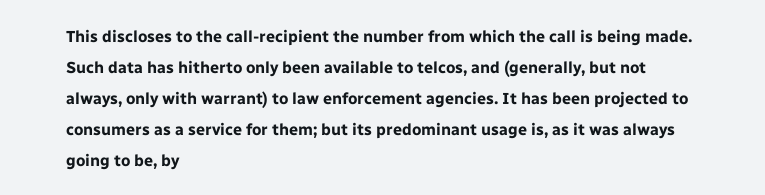This discloses to the call-recipient the number from which the call is being made. Such data has hitherto only been available to telcos, and (generally, but not always, only with warrant) to law enforcement agencies. It has been projected to consumers as a service for them; but its predominant usage is, as it was always going to be, by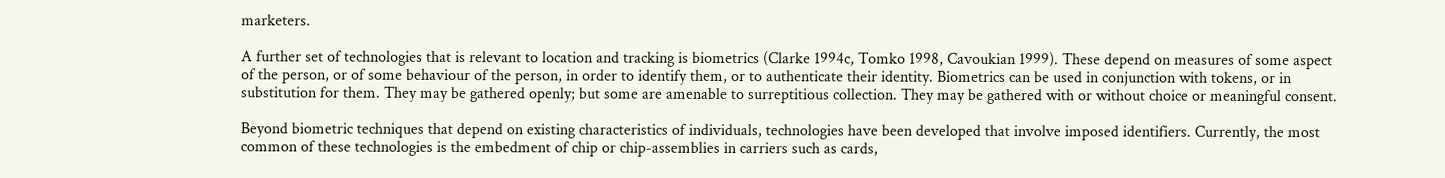marketers.

A further set of technologies that is relevant to location and tracking is biometrics (Clarke 1994c, Tomko 1998, Cavoukian 1999). These depend on measures of some aspect of the person, or of some behaviour of the person, in order to identify them, or to authenticate their identity. Biometrics can be used in conjunction with tokens, or in substitution for them. They may be gathered openly; but some are amenable to surreptitious collection. They may be gathered with or without choice or meaningful consent.

Beyond biometric techniques that depend on existing characteristics of individuals, technologies have been developed that involve imposed identifiers. Currently, the most common of these technologies is the embedment of chip or chip-assemblies in carriers such as cards,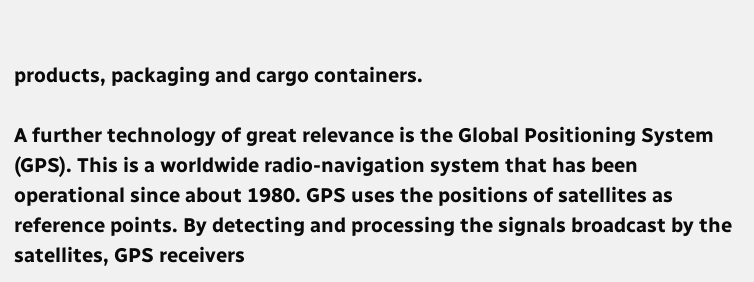products, packaging and cargo containers.

A further technology of great relevance is the Global Positioning System (GPS). This is a worldwide radio-navigation system that has been operational since about 1980. GPS uses the positions of satellites as reference points. By detecting and processing the signals broadcast by the satellites, GPS receivers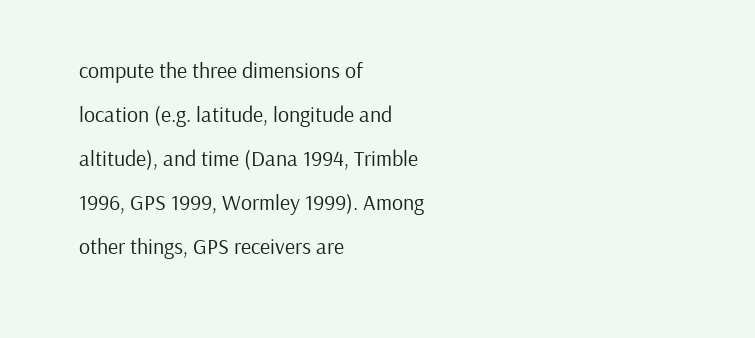compute the three dimensions of location (e.g. latitude, longitude and altitude), and time (Dana 1994, Trimble 1996, GPS 1999, Wormley 1999). Among other things, GPS receivers are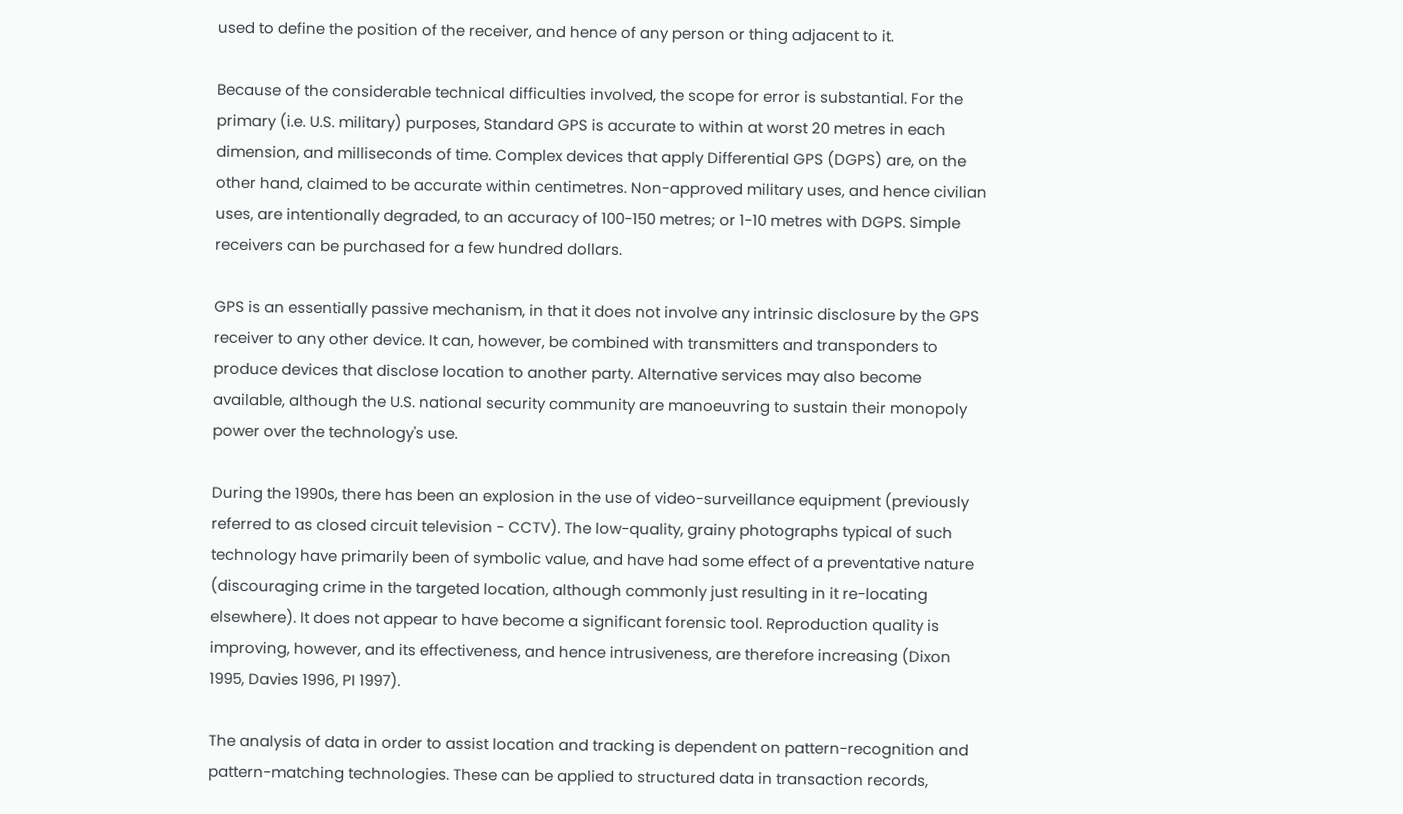used to define the position of the receiver, and hence of any person or thing adjacent to it.

Because of the considerable technical difficulties involved, the scope for error is substantial. For the primary (i.e. U.S. military) purposes, Standard GPS is accurate to within at worst 20 metres in each dimension, and milliseconds of time. Complex devices that apply Differential GPS (DGPS) are, on the other hand, claimed to be accurate within centimetres. Non-approved military uses, and hence civilian uses, are intentionally degraded, to an accuracy of 100-150 metres; or 1-10 metres with DGPS. Simple receivers can be purchased for a few hundred dollars.

GPS is an essentially passive mechanism, in that it does not involve any intrinsic disclosure by the GPS receiver to any other device. It can, however, be combined with transmitters and transponders to produce devices that disclose location to another party. Alternative services may also become available, although the U.S. national security community are manoeuvring to sustain their monopoly power over the technology's use.

During the 1990s, there has been an explosion in the use of video-surveillance equipment (previously referred to as closed circuit television - CCTV). The low-quality, grainy photographs typical of such technology have primarily been of symbolic value, and have had some effect of a preventative nature (discouraging crime in the targeted location, although commonly just resulting in it re-locating elsewhere). It does not appear to have become a significant forensic tool. Reproduction quality is improving, however, and its effectiveness, and hence intrusiveness, are therefore increasing (Dixon 1995, Davies 1996, PI 1997).

The analysis of data in order to assist location and tracking is dependent on pattern-recognition and pattern-matching technologies. These can be applied to structured data in transaction records,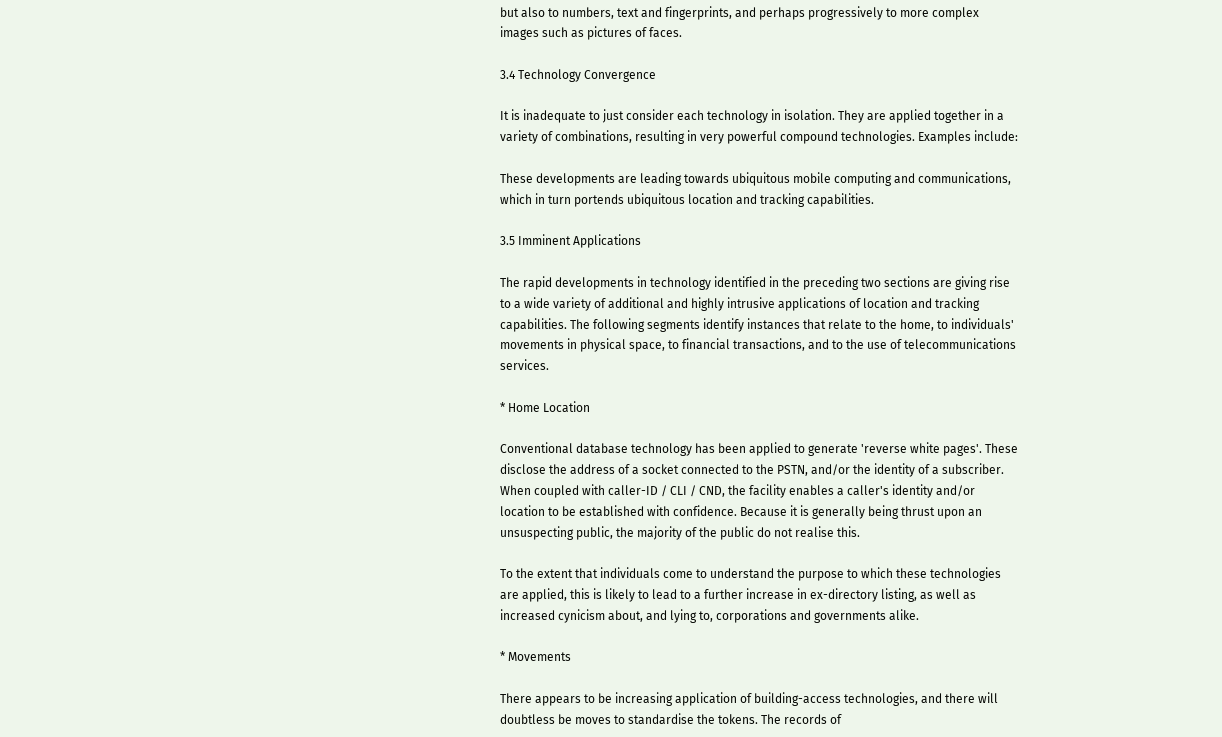but also to numbers, text and fingerprints, and perhaps progressively to more complex images such as pictures of faces.

3.4 Technology Convergence

It is inadequate to just consider each technology in isolation. They are applied together in a variety of combinations, resulting in very powerful compound technologies. Examples include:

These developments are leading towards ubiquitous mobile computing and communications, which in turn portends ubiquitous location and tracking capabilities.

3.5 Imminent Applications

The rapid developments in technology identified in the preceding two sections are giving rise to a wide variety of additional and highly intrusive applications of location and tracking capabilities. The following segments identify instances that relate to the home, to individuals' movements in physical space, to financial transactions, and to the use of telecommunications services.

* Home Location

Conventional database technology has been applied to generate 'reverse white pages'. These disclose the address of a socket connected to the PSTN, and/or the identity of a subscriber. When coupled with caller-ID / CLI / CND, the facility enables a caller's identity and/or location to be established with confidence. Because it is generally being thrust upon an unsuspecting public, the majority of the public do not realise this.

To the extent that individuals come to understand the purpose to which these technologies are applied, this is likely to lead to a further increase in ex-directory listing, as well as increased cynicism about, and lying to, corporations and governments alike.

* Movements

There appears to be increasing application of building-access technologies, and there will doubtless be moves to standardise the tokens. The records of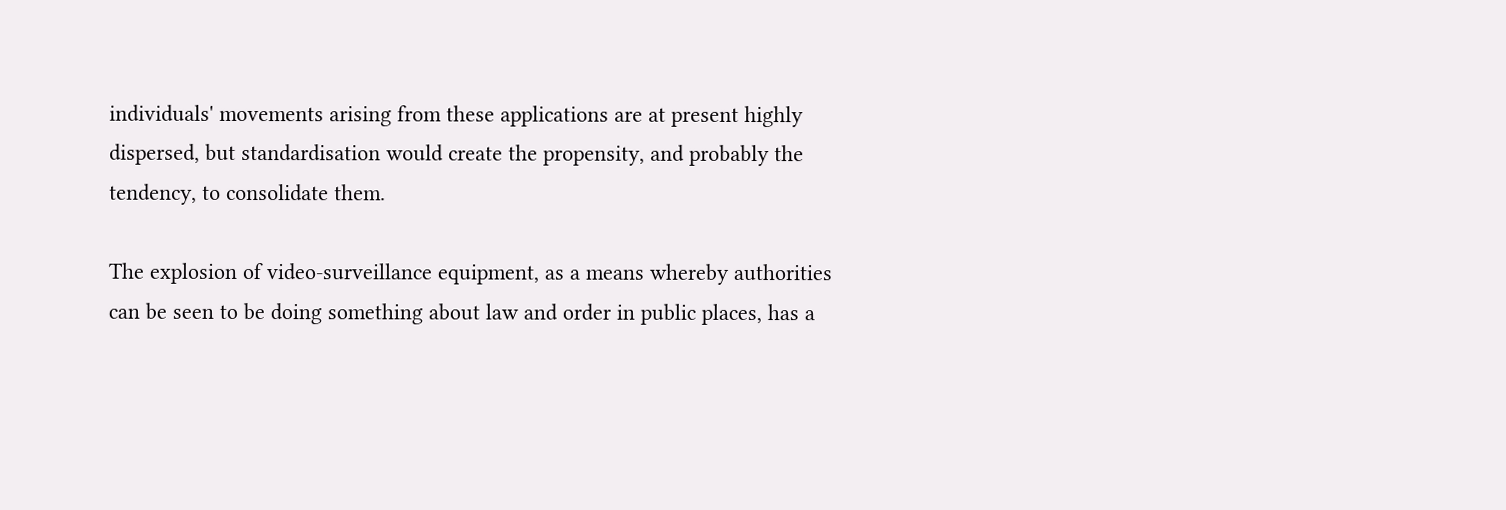individuals' movements arising from these applications are at present highly dispersed, but standardisation would create the propensity, and probably the tendency, to consolidate them.

The explosion of video-surveillance equipment, as a means whereby authorities can be seen to be doing something about law and order in public places, has a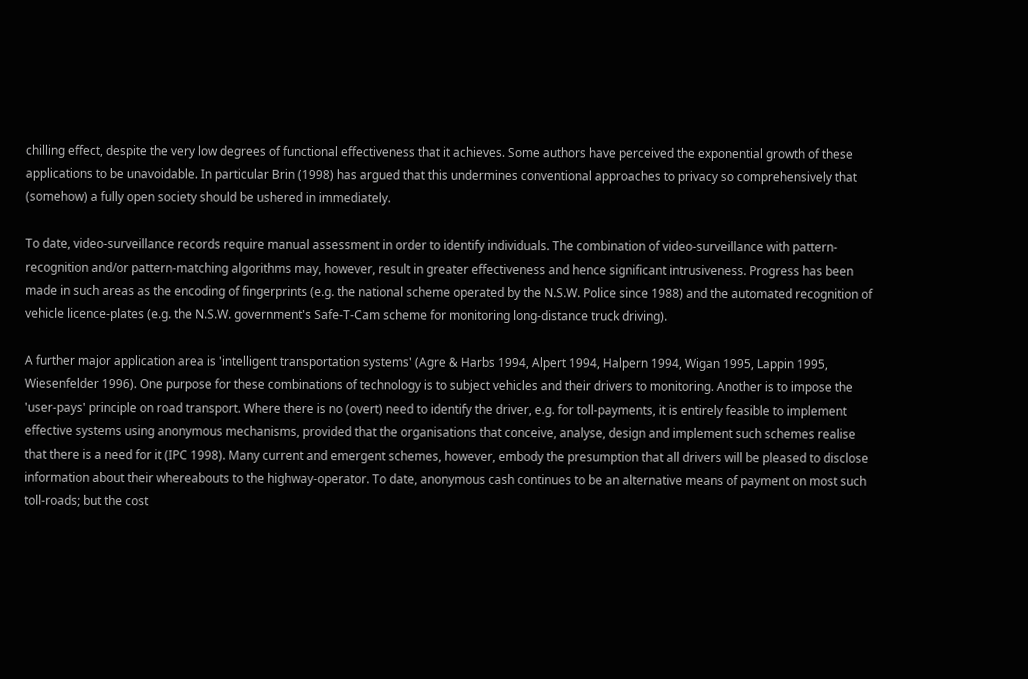chilling effect, despite the very low degrees of functional effectiveness that it achieves. Some authors have perceived the exponential growth of these applications to be unavoidable. In particular Brin (1998) has argued that this undermines conventional approaches to privacy so comprehensively that (somehow) a fully open society should be ushered in immediately.

To date, video-surveillance records require manual assessment in order to identify individuals. The combination of video-surveillance with pattern-recognition and/or pattern-matching algorithms may, however, result in greater effectiveness and hence significant intrusiveness. Progress has been made in such areas as the encoding of fingerprints (e.g. the national scheme operated by the N.S.W. Police since 1988) and the automated recognition of vehicle licence-plates (e.g. the N.S.W. government's Safe-T-Cam scheme for monitoring long-distance truck driving).

A further major application area is 'intelligent transportation systems' (Agre & Harbs 1994, Alpert 1994, Halpern 1994, Wigan 1995, Lappin 1995, Wiesenfelder 1996). One purpose for these combinations of technology is to subject vehicles and their drivers to monitoring. Another is to impose the 'user-pays' principle on road transport. Where there is no (overt) need to identify the driver, e.g. for toll-payments, it is entirely feasible to implement effective systems using anonymous mechanisms, provided that the organisations that conceive, analyse, design and implement such schemes realise that there is a need for it (IPC 1998). Many current and emergent schemes, however, embody the presumption that all drivers will be pleased to disclose information about their whereabouts to the highway-operator. To date, anonymous cash continues to be an alternative means of payment on most such toll-roads; but the cost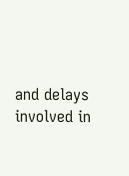and delays involved in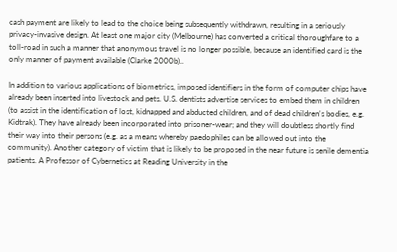cash payment are likely to lead to the choice being subsequently withdrawn, resulting in a seriously privacy-invasive design. At least one major city (Melbourne) has converted a critical thoroughfare to a toll-road in such a manner that anonymous travel is no longer possible, because an identified card is the only manner of payment available (Clarke 2000b)..

In addition to various applications of biometrics, imposed identifiers in the form of computer chips have already been inserted into livestock and pets. U.S. dentists advertise services to embed them in children (to assist in the identification of lost, kidnapped and abducted children, and of dead children's bodies, e.g. Kidtrak). They have already been incorporated into prisoner-wear; and they will doubtless shortly find their way into their persons (e.g. as a means whereby paedophiles can be allowed out into the community). Another category of victim that is likely to be proposed in the near future is senile dementia patients. A Professor of Cybernetics at Reading University in the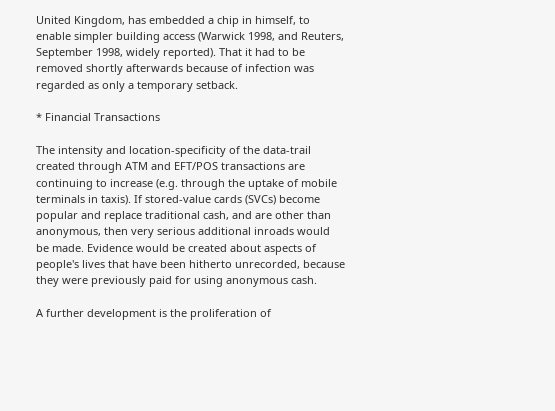United Kingdom, has embedded a chip in himself, to enable simpler building access (Warwick 1998, and Reuters, September 1998, widely reported). That it had to be removed shortly afterwards because of infection was regarded as only a temporary setback.

* Financial Transactions

The intensity and location-specificity of the data-trail created through ATM and EFT/POS transactions are continuing to increase (e.g. through the uptake of mobile terminals in taxis). If stored-value cards (SVCs) become popular and replace traditional cash, and are other than anonymous, then very serious additional inroads would be made. Evidence would be created about aspects of people's lives that have been hitherto unrecorded, because they were previously paid for using anonymous cash.

A further development is the proliferation of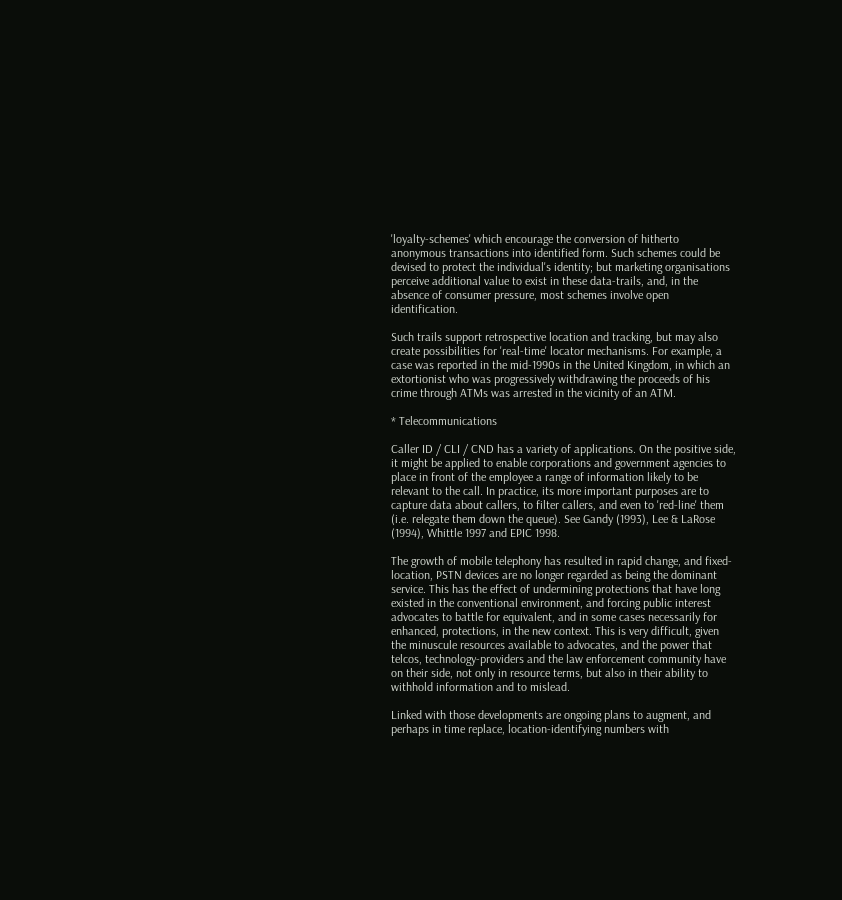'loyalty-schemes' which encourage the conversion of hitherto anonymous transactions into identified form. Such schemes could be devised to protect the individual's identity; but marketing organisations perceive additional value to exist in these data-trails, and, in the absence of consumer pressure, most schemes involve open identification.

Such trails support retrospective location and tracking, but may also create possibilities for 'real-time' locator mechanisms. For example, a case was reported in the mid-1990s in the United Kingdom, in which an extortionist who was progressively withdrawing the proceeds of his crime through ATMs was arrested in the vicinity of an ATM.

* Telecommunications

Caller ID / CLI / CND has a variety of applications. On the positive side, it might be applied to enable corporations and government agencies to place in front of the employee a range of information likely to be relevant to the call. In practice, its more important purposes are to capture data about callers, to filter callers, and even to 'red-line' them (i.e. relegate them down the queue). See Gandy (1993), Lee & LaRose (1994), Whittle 1997 and EPIC 1998.

The growth of mobile telephony has resulted in rapid change, and fixed-location, PSTN devices are no longer regarded as being the dominant service. This has the effect of undermining protections that have long existed in the conventional environment, and forcing public interest advocates to battle for equivalent, and in some cases necessarily for enhanced, protections, in the new context. This is very difficult, given the minuscule resources available to advocates, and the power that telcos, technology-providers and the law enforcement community have on their side, not only in resource terms, but also in their ability to withhold information and to mislead.

Linked with those developments are ongoing plans to augment, and perhaps in time replace, location-identifying numbers with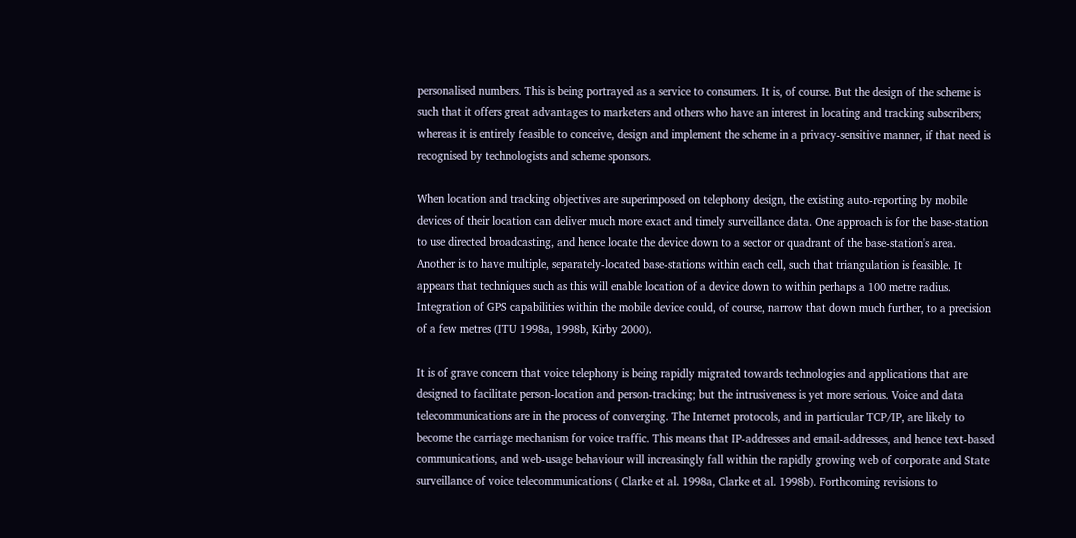personalised numbers. This is being portrayed as a service to consumers. It is, of course. But the design of the scheme is such that it offers great advantages to marketers and others who have an interest in locating and tracking subscribers; whereas it is entirely feasible to conceive, design and implement the scheme in a privacy-sensitive manner, if that need is recognised by technologists and scheme sponsors.

When location and tracking objectives are superimposed on telephony design, the existing auto-reporting by mobile devices of their location can deliver much more exact and timely surveillance data. One approach is for the base-station to use directed broadcasting, and hence locate the device down to a sector or quadrant of the base-station's area. Another is to have multiple, separately-located base-stations within each cell, such that triangulation is feasible. It appears that techniques such as this will enable location of a device down to within perhaps a 100 metre radius. Integration of GPS capabilities within the mobile device could, of course, narrow that down much further, to a precision of a few metres (ITU 1998a, 1998b, Kirby 2000).

It is of grave concern that voice telephony is being rapidly migrated towards technologies and applications that are designed to facilitate person-location and person-tracking; but the intrusiveness is yet more serious. Voice and data telecommunications are in the process of converging. The Internet protocols, and in particular TCP/IP, are likely to become the carriage mechanism for voice traffic. This means that IP-addresses and email-addresses, and hence text-based communications, and web-usage behaviour will increasingly fall within the rapidly growing web of corporate and State surveillance of voice telecommunications ( Clarke et al. 1998a, Clarke et al. 1998b). Forthcoming revisions to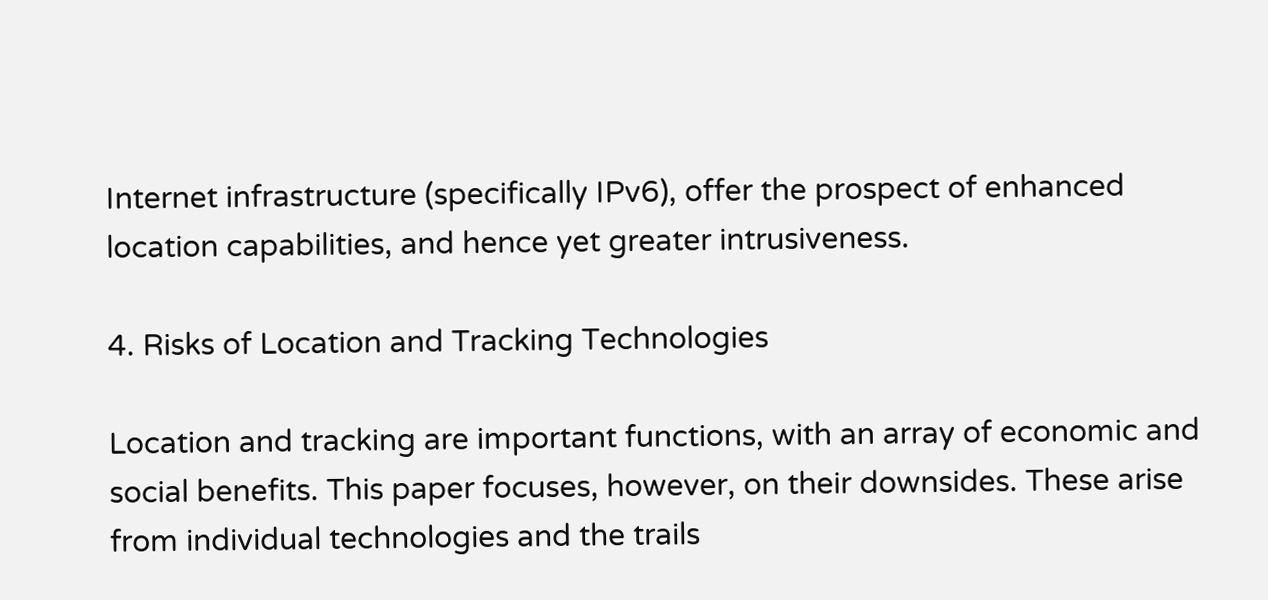Internet infrastructure (specifically IPv6), offer the prospect of enhanced location capabilities, and hence yet greater intrusiveness.

4. Risks of Location and Tracking Technologies

Location and tracking are important functions, with an array of economic and social benefits. This paper focuses, however, on their downsides. These arise from individual technologies and the trails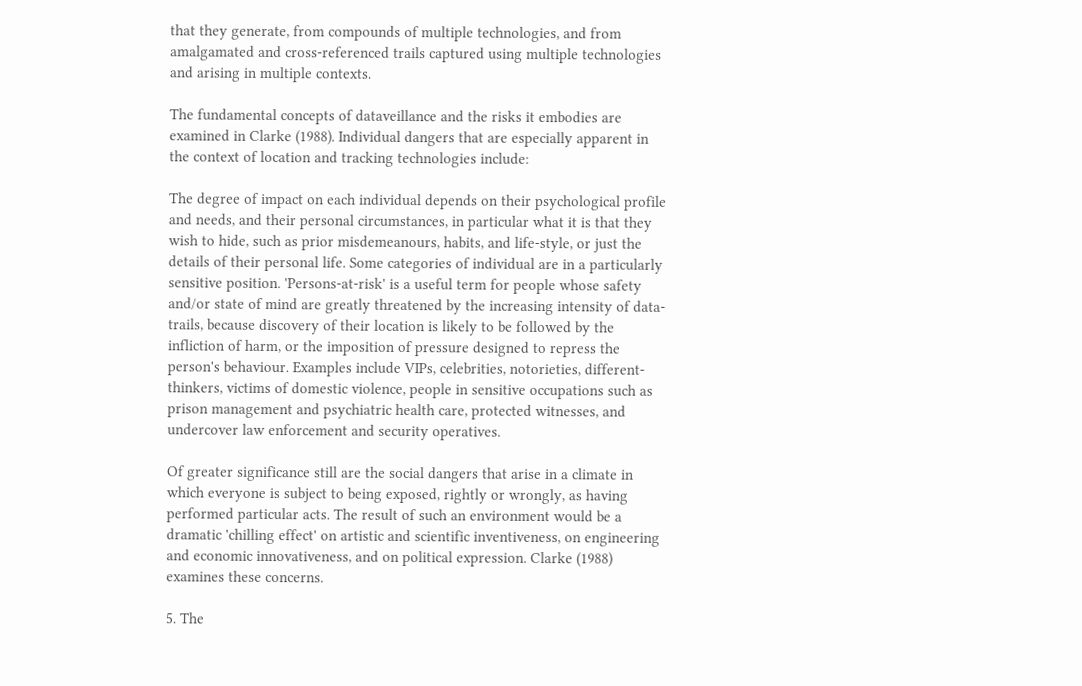that they generate, from compounds of multiple technologies, and from amalgamated and cross-referenced trails captured using multiple technologies and arising in multiple contexts.

The fundamental concepts of dataveillance and the risks it embodies are examined in Clarke (1988). Individual dangers that are especially apparent in the context of location and tracking technologies include:

The degree of impact on each individual depends on their psychological profile and needs, and their personal circumstances, in particular what it is that they wish to hide, such as prior misdemeanours, habits, and life-style, or just the details of their personal life. Some categories of individual are in a particularly sensitive position. 'Persons-at-risk' is a useful term for people whose safety and/or state of mind are greatly threatened by the increasing intensity of data-trails, because discovery of their location is likely to be followed by the infliction of harm, or the imposition of pressure designed to repress the person's behaviour. Examples include VIPs, celebrities, notorieties, different-thinkers, victims of domestic violence, people in sensitive occupations such as prison management and psychiatric health care, protected witnesses, and undercover law enforcement and security operatives.

Of greater significance still are the social dangers that arise in a climate in which everyone is subject to being exposed, rightly or wrongly, as having performed particular acts. The result of such an environment would be a dramatic 'chilling effect' on artistic and scientific inventiveness, on engineering and economic innovativeness, and on political expression. Clarke (1988) examines these concerns.

5. The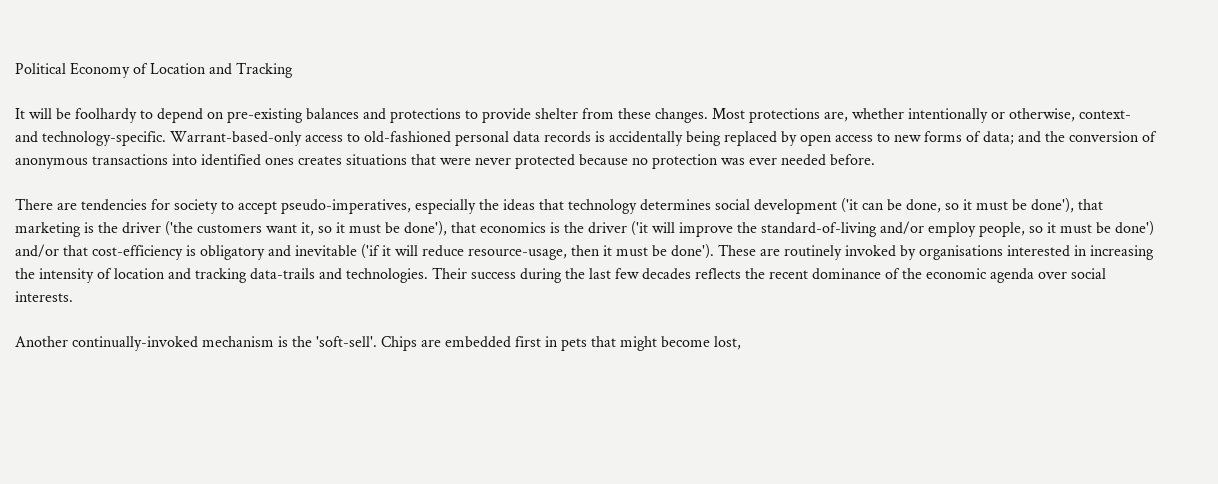Political Economy of Location and Tracking

It will be foolhardy to depend on pre-existing balances and protections to provide shelter from these changes. Most protections are, whether intentionally or otherwise, context- and technology-specific. Warrant-based-only access to old-fashioned personal data records is accidentally being replaced by open access to new forms of data; and the conversion of anonymous transactions into identified ones creates situations that were never protected because no protection was ever needed before.

There are tendencies for society to accept pseudo-imperatives, especially the ideas that technology determines social development ('it can be done, so it must be done'), that marketing is the driver ('the customers want it, so it must be done'), that economics is the driver ('it will improve the standard-of-living and/or employ people, so it must be done') and/or that cost-efficiency is obligatory and inevitable ('if it will reduce resource-usage, then it must be done'). These are routinely invoked by organisations interested in increasing the intensity of location and tracking data-trails and technologies. Their success during the last few decades reflects the recent dominance of the economic agenda over social interests.

Another continually-invoked mechanism is the 'soft-sell'. Chips are embedded first in pets that might become lost,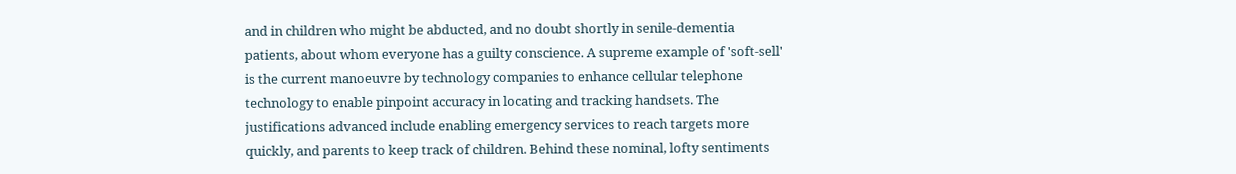and in children who might be abducted, and no doubt shortly in senile-dementia patients, about whom everyone has a guilty conscience. A supreme example of 'soft-sell' is the current manoeuvre by technology companies to enhance cellular telephone technology to enable pinpoint accuracy in locating and tracking handsets. The justifications advanced include enabling emergency services to reach targets more quickly, and parents to keep track of children. Behind these nominal, lofty sentiments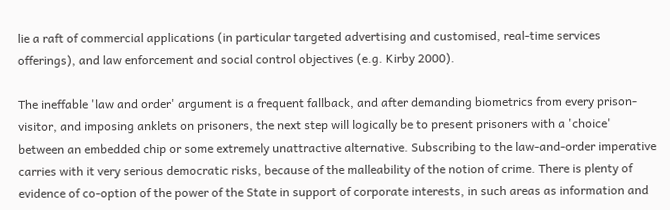lie a raft of commercial applications (in particular targeted advertising and customised, real-time services offerings), and law enforcement and social control objectives (e.g. Kirby 2000).

The ineffable 'law and order' argument is a frequent fallback, and after demanding biometrics from every prison-visitor, and imposing anklets on prisoners, the next step will logically be to present prisoners with a 'choice' between an embedded chip or some extremely unattractive alternative. Subscribing to the law-and-order imperative carries with it very serious democratic risks, because of the malleability of the notion of crime. There is plenty of evidence of co-option of the power of the State in support of corporate interests, in such areas as information and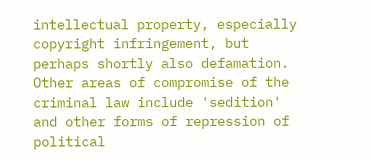intellectual property, especially copyright infringement, but perhaps shortly also defamation. Other areas of compromise of the criminal law include 'sedition' and other forms of repression of political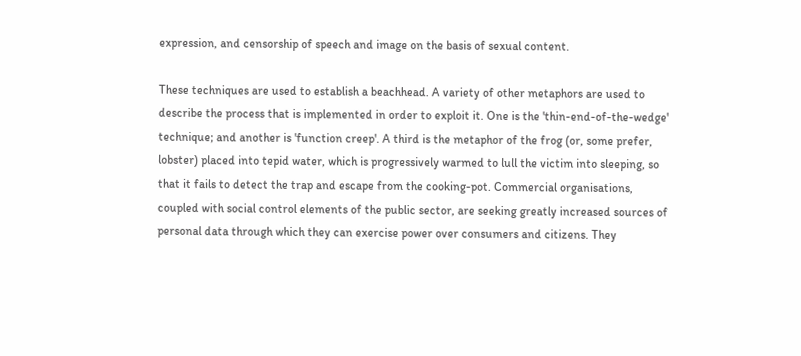expression, and censorship of speech and image on the basis of sexual content.

These techniques are used to establish a beachhead. A variety of other metaphors are used to describe the process that is implemented in order to exploit it. One is the 'thin-end-of-the-wedge' technique; and another is 'function creep'. A third is the metaphor of the frog (or, some prefer, lobster) placed into tepid water, which is progressively warmed to lull the victim into sleeping, so that it fails to detect the trap and escape from the cooking-pot. Commercial organisations, coupled with social control elements of the public sector, are seeking greatly increased sources of personal data through which they can exercise power over consumers and citizens. They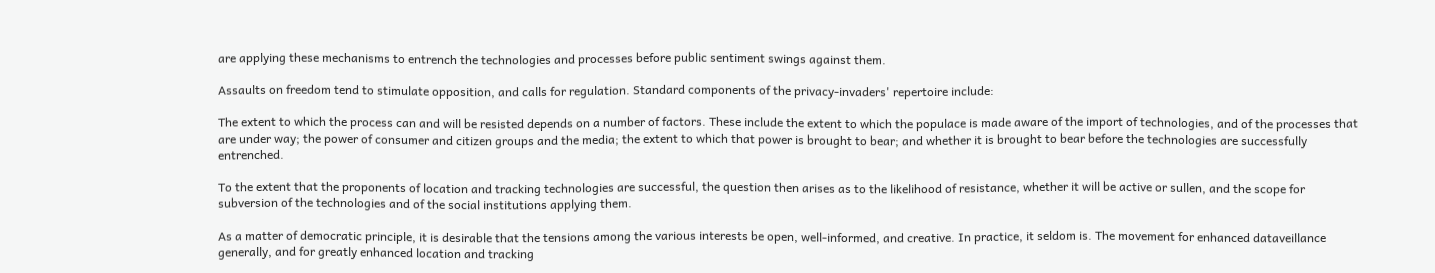are applying these mechanisms to entrench the technologies and processes before public sentiment swings against them.

Assaults on freedom tend to stimulate opposition, and calls for regulation. Standard components of the privacy-invaders' repertoire include:

The extent to which the process can and will be resisted depends on a number of factors. These include the extent to which the populace is made aware of the import of technologies, and of the processes that are under way; the power of consumer and citizen groups and the media; the extent to which that power is brought to bear; and whether it is brought to bear before the technologies are successfully entrenched.

To the extent that the proponents of location and tracking technologies are successful, the question then arises as to the likelihood of resistance, whether it will be active or sullen, and the scope for subversion of the technologies and of the social institutions applying them.

As a matter of democratic principle, it is desirable that the tensions among the various interests be open, well-informed, and creative. In practice, it seldom is. The movement for enhanced dataveillance generally, and for greatly enhanced location and tracking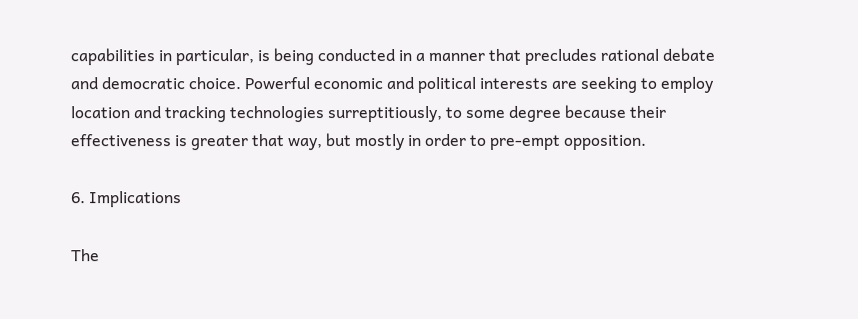capabilities in particular, is being conducted in a manner that precludes rational debate and democratic choice. Powerful economic and political interests are seeking to employ location and tracking technologies surreptitiously, to some degree because their effectiveness is greater that way, but mostly in order to pre-empt opposition.

6. Implications

The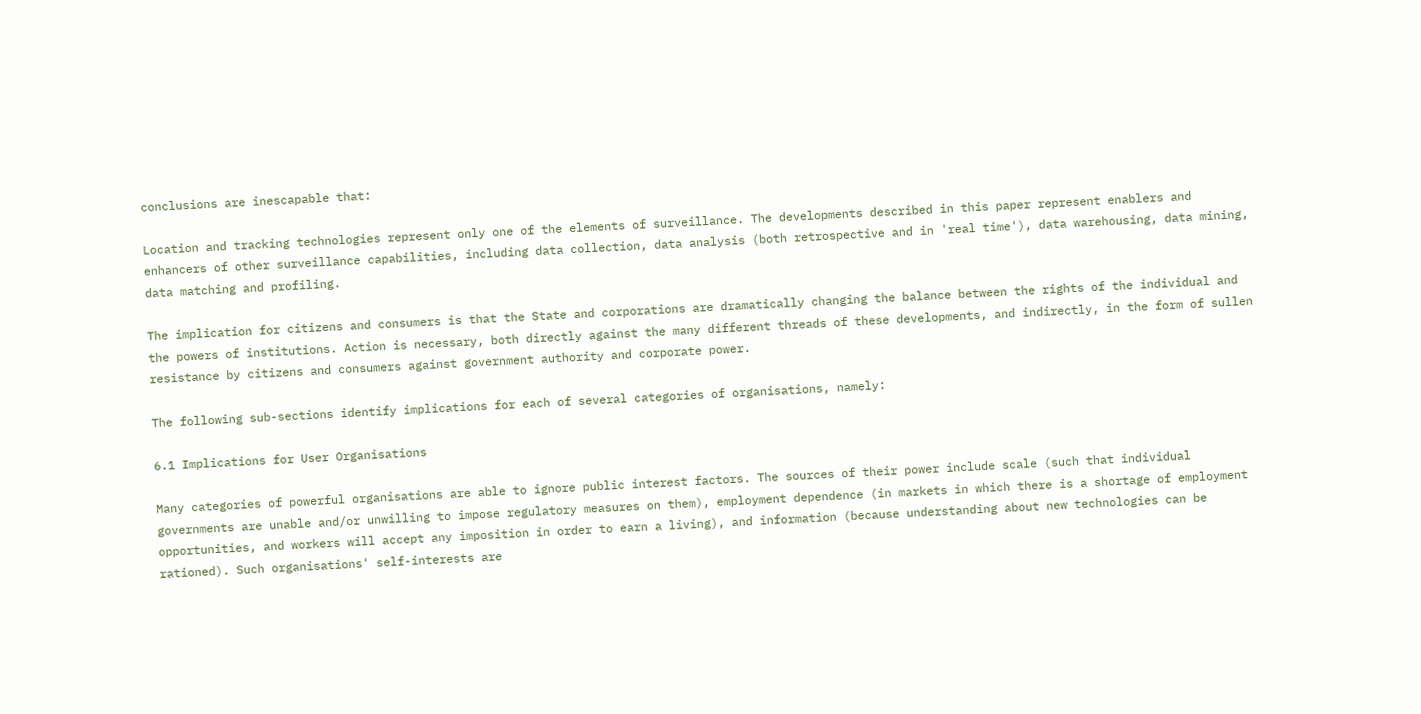conclusions are inescapable that:

Location and tracking technologies represent only one of the elements of surveillance. The developments described in this paper represent enablers and enhancers of other surveillance capabilities, including data collection, data analysis (both retrospective and in 'real time'), data warehousing, data mining, data matching and profiling.

The implication for citizens and consumers is that the State and corporations are dramatically changing the balance between the rights of the individual and the powers of institutions. Action is necessary, both directly against the many different threads of these developments, and indirectly, in the form of sullen resistance by citizens and consumers against government authority and corporate power.

The following sub-sections identify implications for each of several categories of organisations, namely:

6.1 Implications for User Organisations

Many categories of powerful organisations are able to ignore public interest factors. The sources of their power include scale (such that individual governments are unable and/or unwilling to impose regulatory measures on them), employment dependence (in markets in which there is a shortage of employment opportunities, and workers will accept any imposition in order to earn a living), and information (because understanding about new technologies can be rationed). Such organisations' self-interests are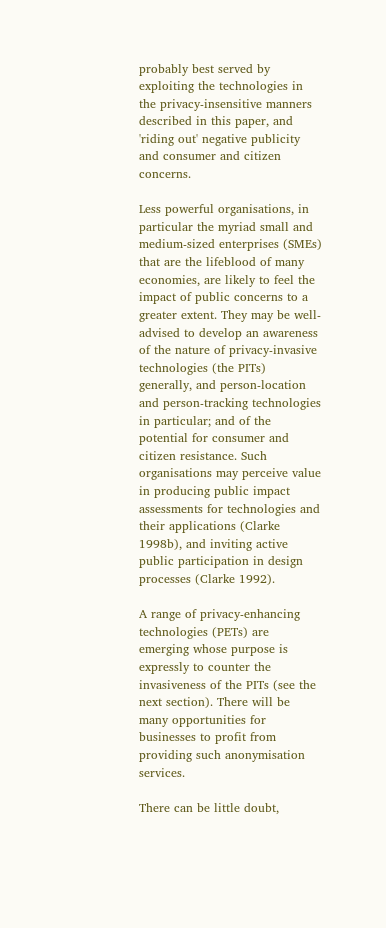probably best served by exploiting the technologies in the privacy-insensitive manners described in this paper, and 'riding out' negative publicity and consumer and citizen concerns.

Less powerful organisations, in particular the myriad small and medium-sized enterprises (SMEs) that are the lifeblood of many economies, are likely to feel the impact of public concerns to a greater extent. They may be well-advised to develop an awareness of the nature of privacy-invasive technologies (the PITs) generally, and person-location and person-tracking technologies in particular; and of the potential for consumer and citizen resistance. Such organisations may perceive value in producing public impact assessments for technologies and their applications (Clarke 1998b), and inviting active public participation in design processes (Clarke 1992).

A range of privacy-enhancing technologies (PETs) are emerging whose purpose is expressly to counter the invasiveness of the PITs (see the next section). There will be many opportunities for businesses to profit from providing such anonymisation services.

There can be little doubt,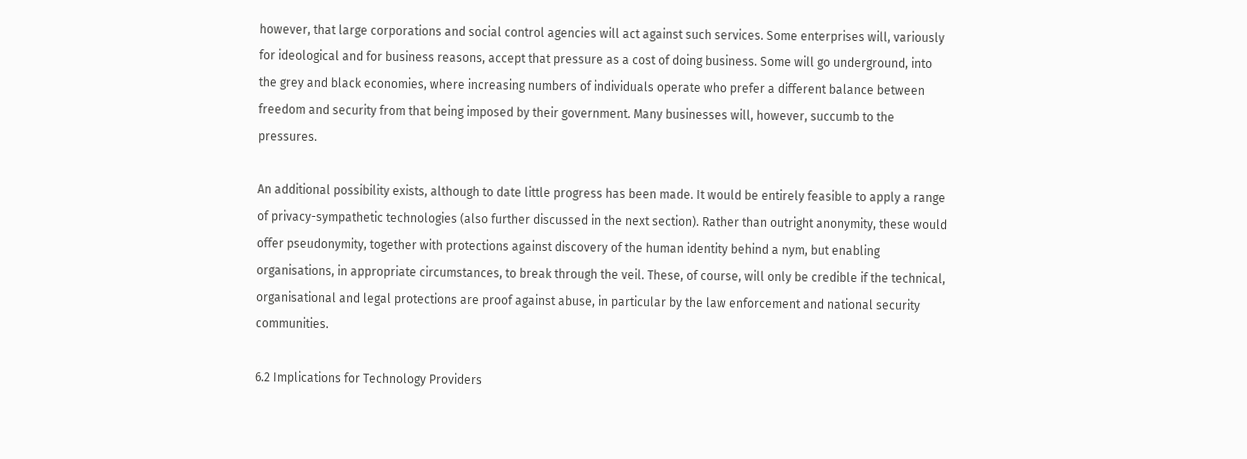however, that large corporations and social control agencies will act against such services. Some enterprises will, variously for ideological and for business reasons, accept that pressure as a cost of doing business. Some will go underground, into the grey and black economies, where increasing numbers of individuals operate who prefer a different balance between freedom and security from that being imposed by their government. Many businesses will, however, succumb to the pressures.

An additional possibility exists, although to date little progress has been made. It would be entirely feasible to apply a range of privacy-sympathetic technologies (also further discussed in the next section). Rather than outright anonymity, these would offer pseudonymity, together with protections against discovery of the human identity behind a nym, but enabling organisations, in appropriate circumstances, to break through the veil. These, of course, will only be credible if the technical, organisational and legal protections are proof against abuse, in particular by the law enforcement and national security communities.

6.2 Implications for Technology Providers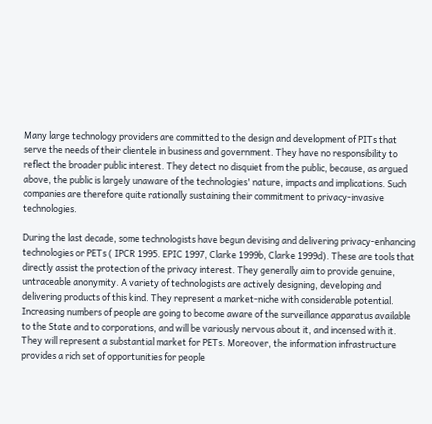Many large technology providers are committed to the design and development of PITs that serve the needs of their clientele in business and government. They have no responsibility to reflect the broader public interest. They detect no disquiet from the public, because, as argued above, the public is largely unaware of the technologies' nature, impacts and implications. Such companies are therefore quite rationally sustaining their commitment to privacy-invasive technologies.

During the last decade, some technologists have begun devising and delivering privacy-enhancing technologies or PETs ( IPCR 1995. EPIC 1997, Clarke 1999b, Clarke 1999d). These are tools that directly assist the protection of the privacy interest. They generally aim to provide genuine, untraceable anonymity. A variety of technologists are actively designing, developing and delivering products of this kind. They represent a market-niche with considerable potential. Increasing numbers of people are going to become aware of the surveillance apparatus available to the State and to corporations, and will be variously nervous about it, and incensed with it. They will represent a substantial market for PETs. Moreover, the information infrastructure provides a rich set of opportunities for people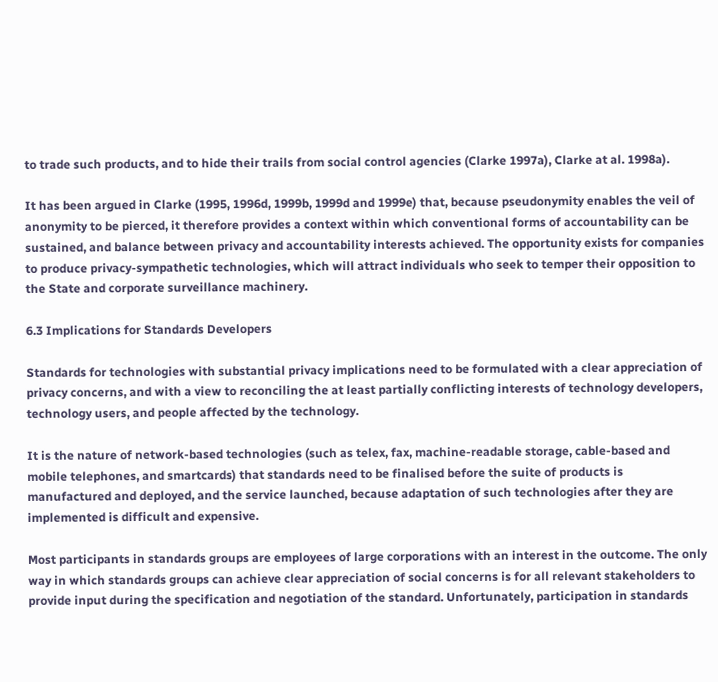to trade such products, and to hide their trails from social control agencies (Clarke 1997a), Clarke at al. 1998a).

It has been argued in Clarke (1995, 1996d, 1999b, 1999d and 1999e) that, because pseudonymity enables the veil of anonymity to be pierced, it therefore provides a context within which conventional forms of accountability can be sustained, and balance between privacy and accountability interests achieved. The opportunity exists for companies to produce privacy-sympathetic technologies, which will attract individuals who seek to temper their opposition to the State and corporate surveillance machinery.

6.3 Implications for Standards Developers

Standards for technologies with substantial privacy implications need to be formulated with a clear appreciation of privacy concerns, and with a view to reconciling the at least partially conflicting interests of technology developers, technology users, and people affected by the technology.

It is the nature of network-based technologies (such as telex, fax, machine-readable storage, cable-based and mobile telephones, and smartcards) that standards need to be finalised before the suite of products is manufactured and deployed, and the service launched, because adaptation of such technologies after they are implemented is difficult and expensive.

Most participants in standards groups are employees of large corporations with an interest in the outcome. The only way in which standards groups can achieve clear appreciation of social concerns is for all relevant stakeholders to provide input during the specification and negotiation of the standard. Unfortunately, participation in standards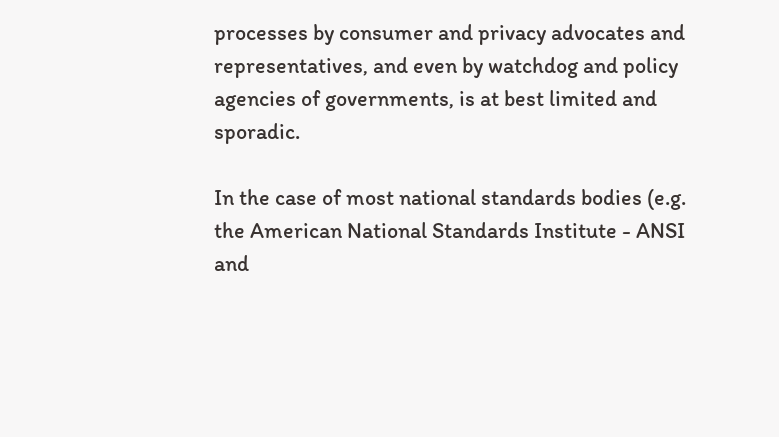processes by consumer and privacy advocates and representatives, and even by watchdog and policy agencies of governments, is at best limited and sporadic.

In the case of most national standards bodies (e.g. the American National Standards Institute - ANSI and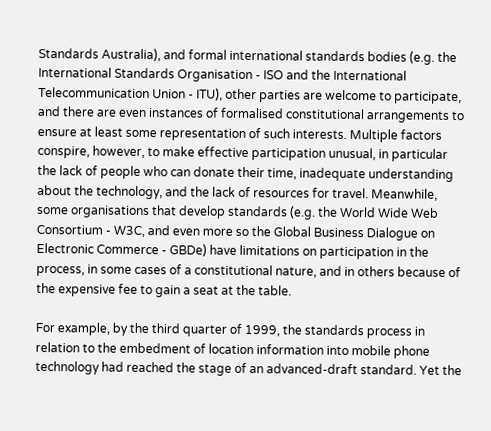Standards Australia), and formal international standards bodies (e.g. the International Standards Organisation - ISO and the International Telecommunication Union - ITU), other parties are welcome to participate, and there are even instances of formalised constitutional arrangements to ensure at least some representation of such interests. Multiple factors conspire, however, to make effective participation unusual, in particular the lack of people who can donate their time, inadequate understanding about the technology, and the lack of resources for travel. Meanwhile, some organisations that develop standards (e.g. the World Wide Web Consortium - W3C, and even more so the Global Business Dialogue on Electronic Commerce - GBDe) have limitations on participation in the process, in some cases of a constitutional nature, and in others because of the expensive fee to gain a seat at the table.

For example, by the third quarter of 1999, the standards process in relation to the embedment of location information into mobile phone technology had reached the stage of an advanced-draft standard. Yet the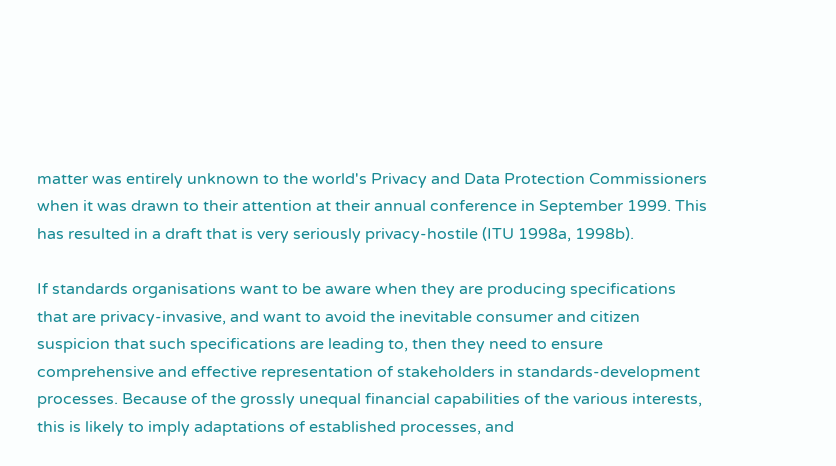matter was entirely unknown to the world's Privacy and Data Protection Commissioners when it was drawn to their attention at their annual conference in September 1999. This has resulted in a draft that is very seriously privacy-hostile (ITU 1998a, 1998b).

If standards organisations want to be aware when they are producing specifications that are privacy-invasive, and want to avoid the inevitable consumer and citizen suspicion that such specifications are leading to, then they need to ensure comprehensive and effective representation of stakeholders in standards-development processes. Because of the grossly unequal financial capabilities of the various interests, this is likely to imply adaptations of established processes, and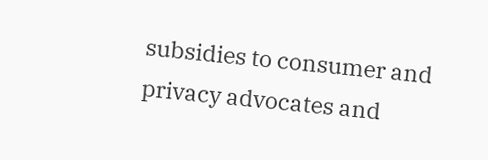subsidies to consumer and privacy advocates and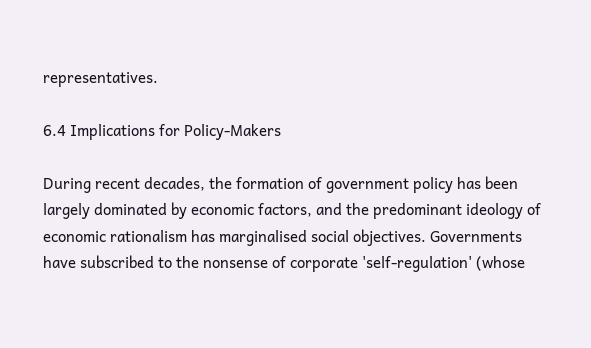representatives.

6.4 Implications for Policy-Makers

During recent decades, the formation of government policy has been largely dominated by economic factors, and the predominant ideology of economic rationalism has marginalised social objectives. Governments have subscribed to the nonsense of corporate 'self-regulation' (whose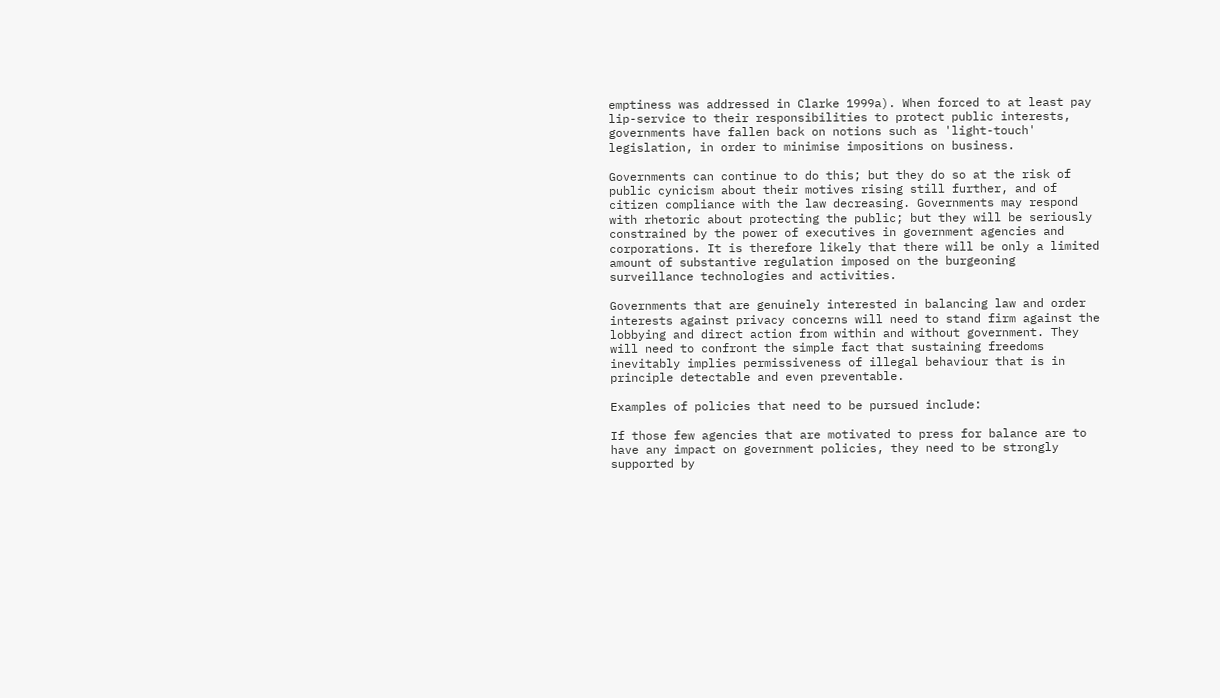emptiness was addressed in Clarke 1999a). When forced to at least pay lip-service to their responsibilities to protect public interests, governments have fallen back on notions such as 'light-touch' legislation, in order to minimise impositions on business.

Governments can continue to do this; but they do so at the risk of public cynicism about their motives rising still further, and of citizen compliance with the law decreasing. Governments may respond with rhetoric about protecting the public; but they will be seriously constrained by the power of executives in government agencies and corporations. It is therefore likely that there will be only a limited amount of substantive regulation imposed on the burgeoning surveillance technologies and activities.

Governments that are genuinely interested in balancing law and order interests against privacy concerns will need to stand firm against the lobbying and direct action from within and without government. They will need to confront the simple fact that sustaining freedoms inevitably implies permissiveness of illegal behaviour that is in principle detectable and even preventable.

Examples of policies that need to be pursued include:

If those few agencies that are motivated to press for balance are to have any impact on government policies, they need to be strongly supported by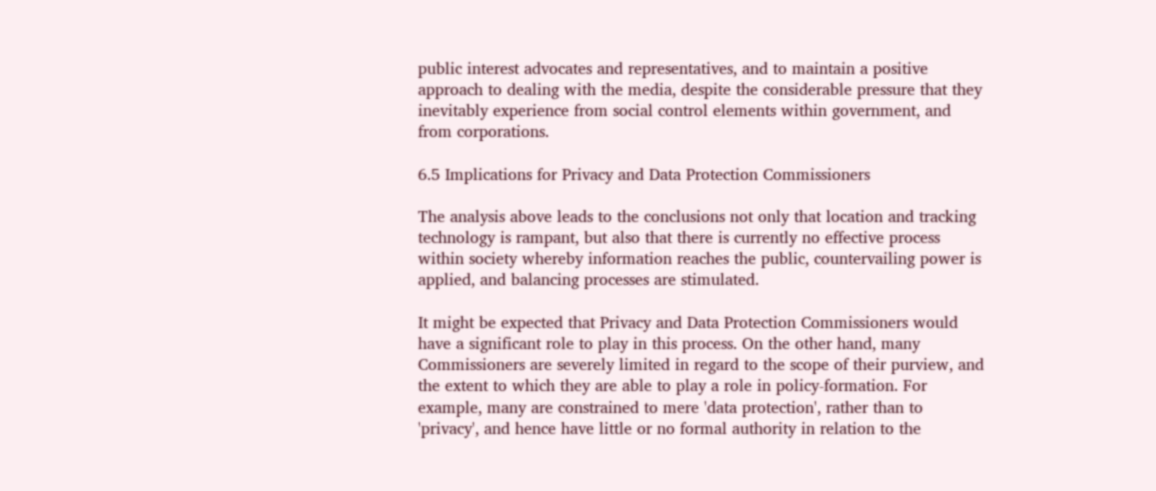public interest advocates and representatives, and to maintain a positive approach to dealing with the media, despite the considerable pressure that they inevitably experience from social control elements within government, and from corporations.

6.5 Implications for Privacy and Data Protection Commissioners

The analysis above leads to the conclusions not only that location and tracking technology is rampant, but also that there is currently no effective process within society whereby information reaches the public, countervailing power is applied, and balancing processes are stimulated.

It might be expected that Privacy and Data Protection Commissioners would have a significant role to play in this process. On the other hand, many Commissioners are severely limited in regard to the scope of their purview, and the extent to which they are able to play a role in policy-formation. For example, many are constrained to mere 'data protection', rather than to 'privacy', and hence have little or no formal authority in relation to the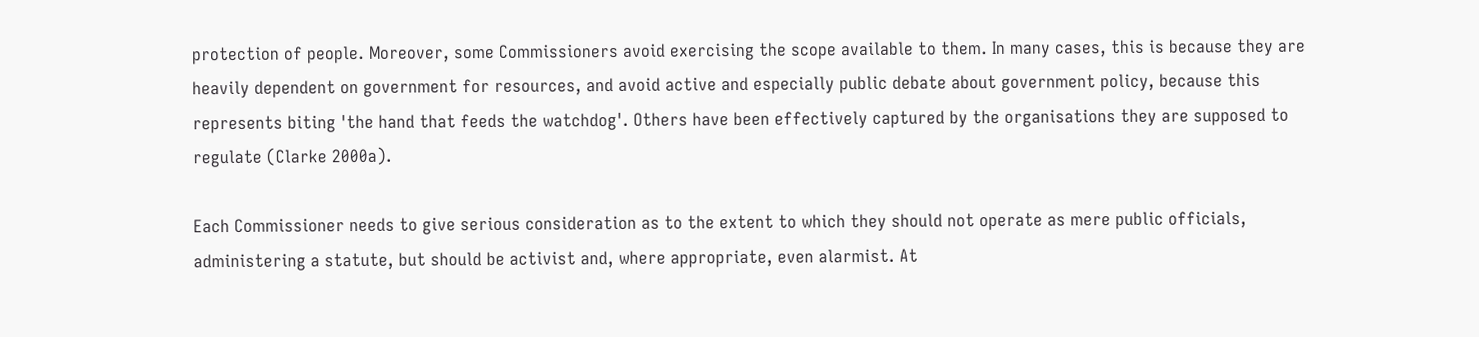protection of people. Moreover, some Commissioners avoid exercising the scope available to them. In many cases, this is because they are heavily dependent on government for resources, and avoid active and especially public debate about government policy, because this represents biting 'the hand that feeds the watchdog'. Others have been effectively captured by the organisations they are supposed to regulate (Clarke 2000a).

Each Commissioner needs to give serious consideration as to the extent to which they should not operate as mere public officials, administering a statute, but should be activist and, where appropriate, even alarmist. At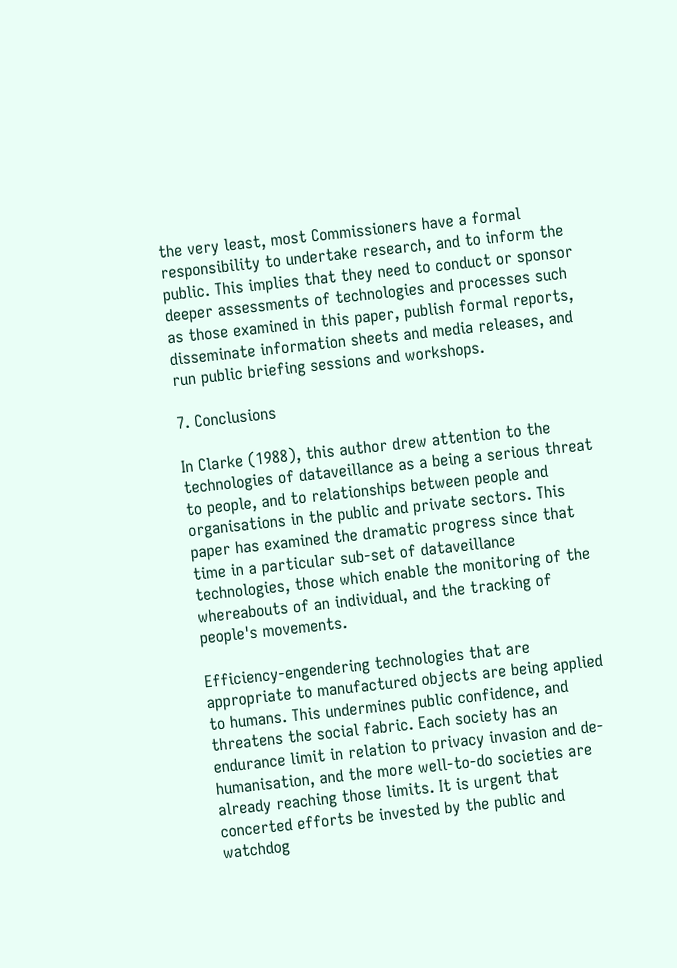the very least, most Commissioners have a formal responsibility to undertake research, and to inform the public. This implies that they need to conduct or sponsor deeper assessments of technologies and processes such as those examined in this paper, publish formal reports, disseminate information sheets and media releases, and run public briefing sessions and workshops.

7. Conclusions

In Clarke (1988), this author drew attention to the technologies of dataveillance as a being a serious threat to people, and to relationships between people and organisations in the public and private sectors. This paper has examined the dramatic progress since that time in a particular sub-set of dataveillance technologies, those which enable the monitoring of the whereabouts of an individual, and the tracking of people's movements.

Efficiency-engendering technologies that are appropriate to manufactured objects are being applied to humans. This undermines public confidence, and threatens the social fabric. Each society has an endurance limit in relation to privacy invasion and de-humanisation, and the more well-to-do societies are already reaching those limits. It is urgent that concerted efforts be invested by the public and watchdog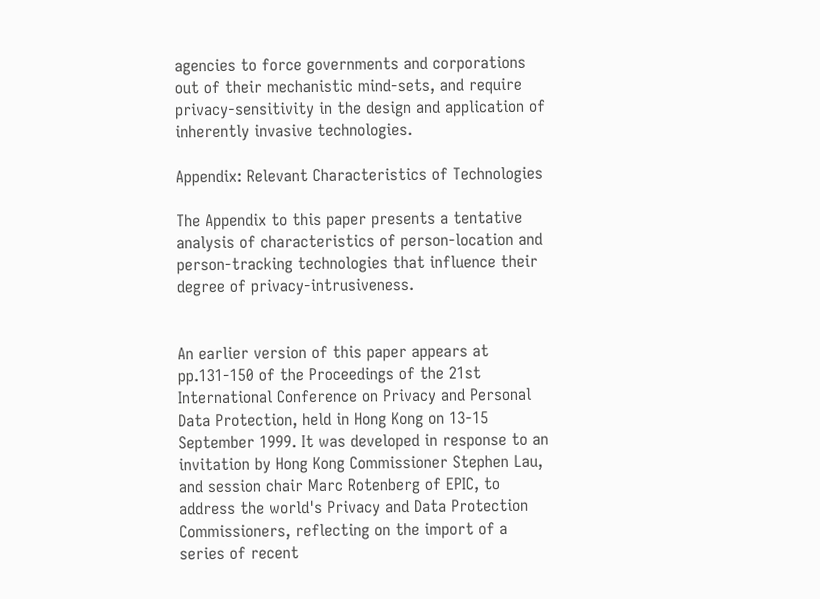agencies to force governments and corporations out of their mechanistic mind-sets, and require privacy-sensitivity in the design and application of inherently invasive technologies.

Appendix: Relevant Characteristics of Technologies

The Appendix to this paper presents a tentative analysis of characteristics of person-location and person-tracking technologies that influence their degree of privacy-intrusiveness.


An earlier version of this paper appears at pp.131-150 of the Proceedings of the 21st International Conference on Privacy and Personal Data Protection, held in Hong Kong on 13-15 September 1999. It was developed in response to an invitation by Hong Kong Commissioner Stephen Lau, and session chair Marc Rotenberg of EPIC, to address the world's Privacy and Data Protection Commissioners, reflecting on the import of a series of recent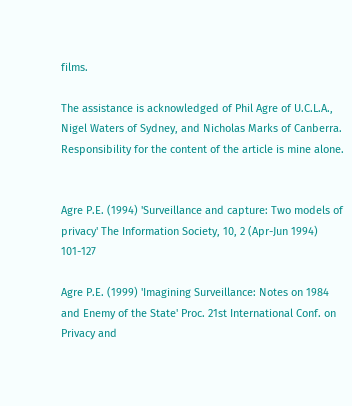films.

The assistance is acknowledged of Phil Agre of U.C.L.A., Nigel Waters of Sydney, and Nicholas Marks of Canberra. Responsibility for the content of the article is mine alone.


Agre P.E. (1994) 'Surveillance and capture: Two models of privacy' The Information Society, 10, 2 (Apr-Jun 1994) 101-127

Agre P.E. (1999) 'Imagining Surveillance: Notes on 1984 and Enemy of the State' Proc. 21st International Conf. on Privacy and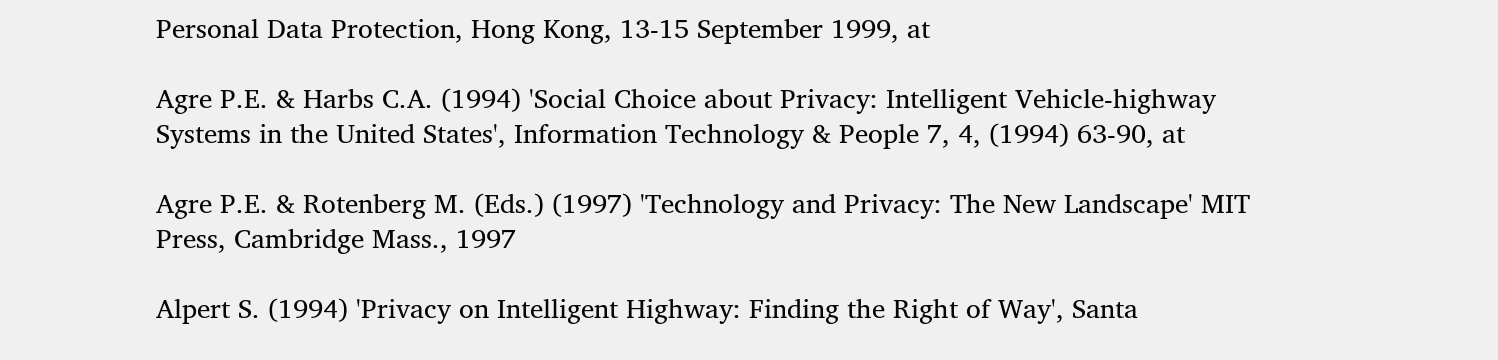Personal Data Protection, Hong Kong, 13-15 September 1999, at

Agre P.E. & Harbs C.A. (1994) 'Social Choice about Privacy: Intelligent Vehicle-highway Systems in the United States', Information Technology & People 7, 4, (1994) 63-90, at

Agre P.E. & Rotenberg M. (Eds.) (1997) 'Technology and Privacy: The New Landscape' MIT Press, Cambridge Mass., 1997

Alpert S. (1994) 'Privacy on Intelligent Highway: Finding the Right of Way', Santa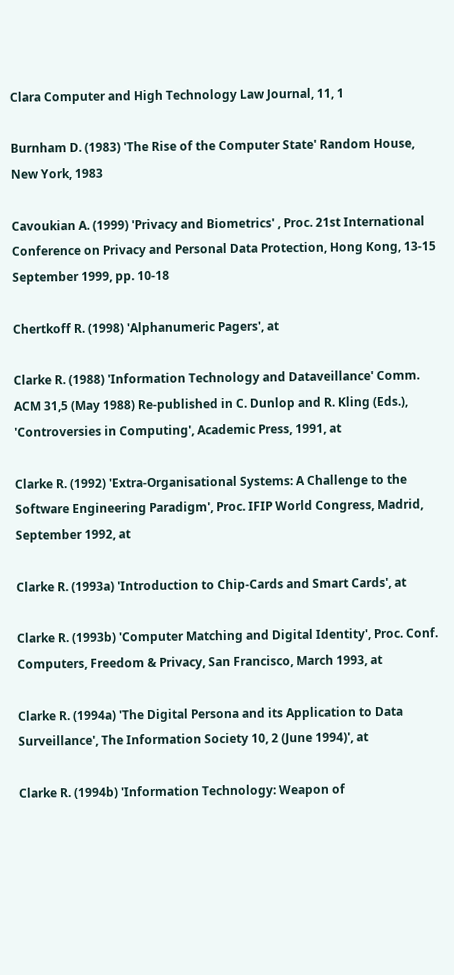Clara Computer and High Technology Law Journal, 11, 1

Burnham D. (1983) 'The Rise of the Computer State' Random House, New York, 1983

Cavoukian A. (1999) 'Privacy and Biometrics' , Proc. 21st International Conference on Privacy and Personal Data Protection, Hong Kong, 13-15 September 1999, pp. 10-18

Chertkoff R. (1998) 'Alphanumeric Pagers', at

Clarke R. (1988) 'Information Technology and Dataveillance' Comm. ACM 31,5 (May 1988) Re-published in C. Dunlop and R. Kling (Eds.), 'Controversies in Computing', Academic Press, 1991, at

Clarke R. (1992) 'Extra-Organisational Systems: A Challenge to the Software Engineering Paradigm', Proc. IFIP World Congress, Madrid, September 1992, at

Clarke R. (1993a) 'Introduction to Chip-Cards and Smart Cards', at

Clarke R. (1993b) 'Computer Matching and Digital Identity', Proc. Conf. Computers, Freedom & Privacy, San Francisco, March 1993, at

Clarke R. (1994a) 'The Digital Persona and its Application to Data Surveillance', The Information Society 10, 2 (June 1994)', at

Clarke R. (1994b) 'Information Technology: Weapon of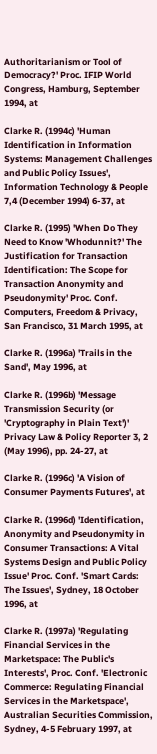Authoritarianism or Tool of Democracy?' Proc. IFIP World Congress, Hamburg, September 1994, at

Clarke R. (1994c) 'Human Identification in Information Systems: Management Challenges and Public Policy Issues', Information Technology & People 7,4 (December 1994) 6-37, at

Clarke R. (1995) 'When Do They Need to Know 'Whodunnit?' The Justification for Transaction Identification: The Scope for Transaction Anonymity and Pseudonymity' Proc. Conf. Computers, Freedom & Privacy, San Francisco, 31 March 1995, at

Clarke R. (1996a) 'Trails in the Sand', May 1996, at

Clarke R. (1996b) 'Message Transmission Security (or 'Cryptography in Plain Text')' Privacy Law & Policy Reporter 3, 2 (May 1996), pp. 24-27, at

Clarke R. (1996c) 'A Vision of Consumer Payments Futures', at

Clarke R. (1996d) 'Identification, Anonymity and Pseudonymity in Consumer Transactions: A Vital Systems Design and Public Policy Issue' Proc. Conf. 'Smart Cards: The Issues', Sydney, 18 October 1996, at

Clarke R. (1997a) 'Regulating Financial Services in the Marketspace: The Public's Interests', Proc. Conf. 'Electronic Commerce: Regulating Financial Services in the Marketspace', Australian Securities Commission, Sydney, 4-5 February 1997, at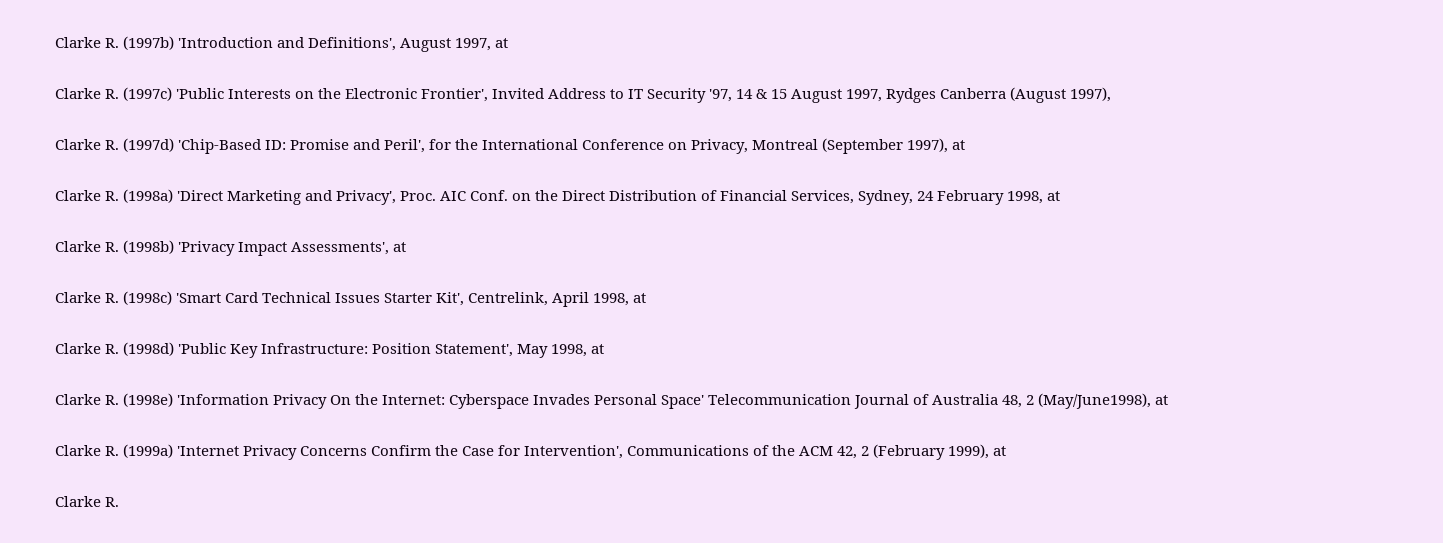Clarke R. (1997b) 'Introduction and Definitions', August 1997, at

Clarke R. (1997c) 'Public Interests on the Electronic Frontier', Invited Address to IT Security '97, 14 & 15 August 1997, Rydges Canberra (August 1997),

Clarke R. (1997d) 'Chip-Based ID: Promise and Peril', for the International Conference on Privacy, Montreal (September 1997), at

Clarke R. (1998a) 'Direct Marketing and Privacy', Proc. AIC Conf. on the Direct Distribution of Financial Services, Sydney, 24 February 1998, at

Clarke R. (1998b) 'Privacy Impact Assessments', at

Clarke R. (1998c) 'Smart Card Technical Issues Starter Kit', Centrelink, April 1998, at

Clarke R. (1998d) 'Public Key Infrastructure: Position Statement', May 1998, at

Clarke R. (1998e) 'Information Privacy On the Internet: Cyberspace Invades Personal Space' Telecommunication Journal of Australia 48, 2 (May/June1998), at

Clarke R. (1999a) 'Internet Privacy Concerns Confirm the Case for Intervention', Communications of the ACM 42, 2 (February 1999), at

Clarke R.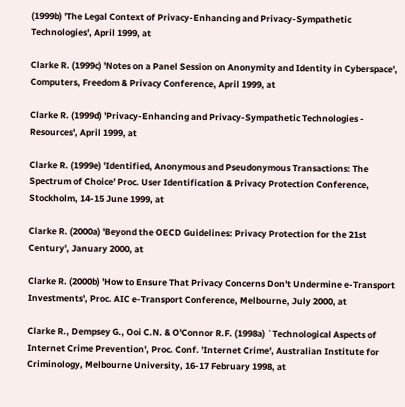(1999b) 'The Legal Context of Privacy-Enhancing and Privacy-Sympathetic Technologies', April 1999, at

Clarke R. (1999c) 'Notes on a Panel Session on Anonymity and Identity in Cyberspace', Computers, Freedom & Privacy Conference, April 1999, at

Clarke R. (1999d) 'Privacy-Enhancing and Privacy-Sympathetic Technologies - Resources', April 1999, at

Clarke R. (1999e) 'Identified, Anonymous and Pseudonymous Transactions: The Spectrum of Choice' Proc. User Identification & Privacy Protection Conference, Stockholm, 14-15 June 1999, at

Clarke R. (2000a) 'Beyond the OECD Guidelines: Privacy Protection for the 21st Century', January 2000, at

Clarke R. (2000b) 'How to Ensure That Privacy Concerns Don't Undermine e-Transport Investments', Proc. AIC e-Transport Conference, Melbourne, July 2000, at

Clarke R., Dempsey G., Ooi C.N. & O'Connor R.F. (1998a) `Technological Aspects of Internet Crime Prevention', Proc. Conf. 'Internet Crime', Australian Institute for Criminology, Melbourne University, 16-17 February 1998, at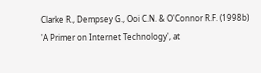Clarke R., Dempsey G., Ooi C.N. & O'Connor R.F. (1998b) 'A Primer on Internet Technology', at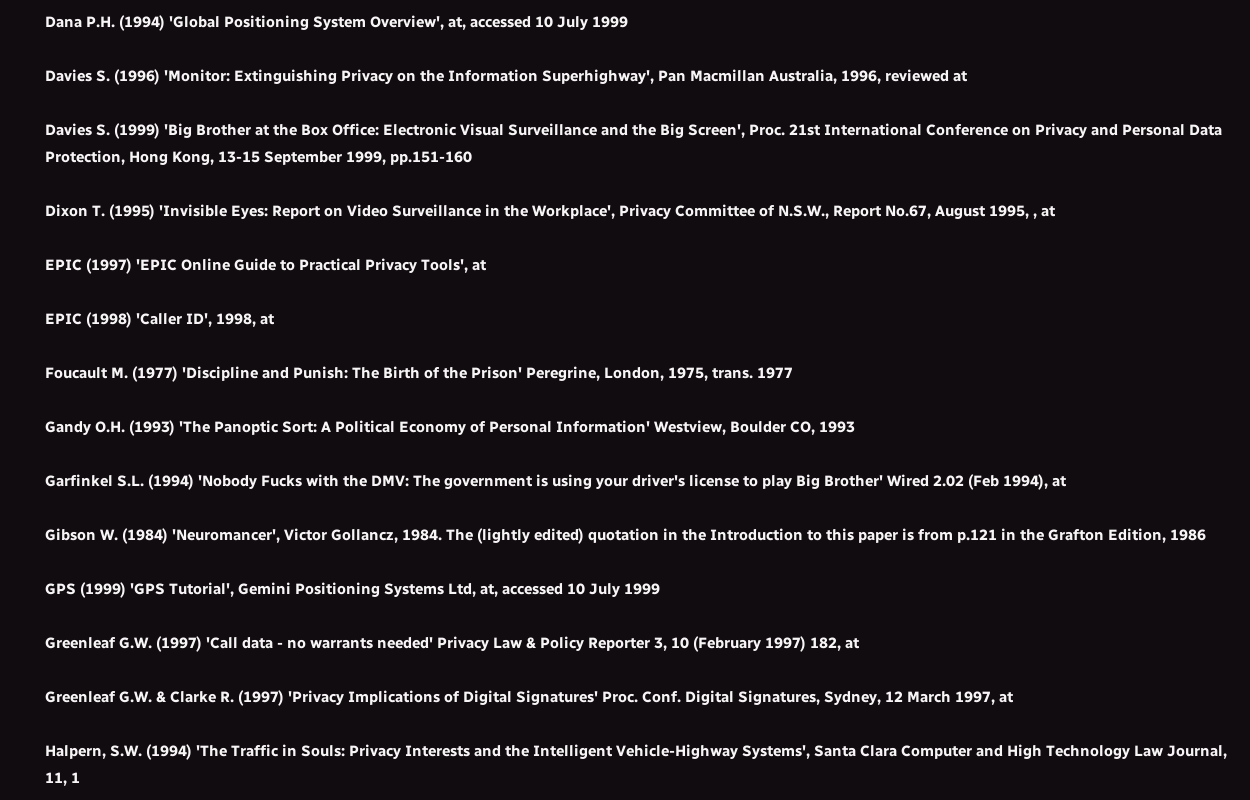Dana P.H. (1994) 'Global Positioning System Overview', at, accessed 10 July 1999

Davies S. (1996) 'Monitor: Extinguishing Privacy on the Information Superhighway', Pan Macmillan Australia, 1996, reviewed at

Davies S. (1999) 'Big Brother at the Box Office: Electronic Visual Surveillance and the Big Screen', Proc. 21st International Conference on Privacy and Personal Data Protection, Hong Kong, 13-15 September 1999, pp.151-160

Dixon T. (1995) 'Invisible Eyes: Report on Video Surveillance in the Workplace', Privacy Committee of N.S.W., Report No.67, August 1995, , at

EPIC (1997) 'EPIC Online Guide to Practical Privacy Tools', at

EPIC (1998) 'Caller ID', 1998, at

Foucault M. (1977) 'Discipline and Punish: The Birth of the Prison' Peregrine, London, 1975, trans. 1977

Gandy O.H. (1993) 'The Panoptic Sort: A Political Economy of Personal Information' Westview, Boulder CO, 1993

Garfinkel S.L. (1994) 'Nobody Fucks with the DMV: The government is using your driver's license to play Big Brother' Wired 2.02 (Feb 1994), at

Gibson W. (1984) 'Neuromancer', Victor Gollancz, 1984. The (lightly edited) quotation in the Introduction to this paper is from p.121 in the Grafton Edition, 1986

GPS (1999) 'GPS Tutorial', Gemini Positioning Systems Ltd, at, accessed 10 July 1999

Greenleaf G.W. (1997) 'Call data - no warrants needed' Privacy Law & Policy Reporter 3, 10 (February 1997) 182, at

Greenleaf G.W. & Clarke R. (1997) 'Privacy Implications of Digital Signatures' Proc. Conf. Digital Signatures, Sydney, 12 March 1997, at

Halpern, S.W. (1994) 'The Traffic in Souls: Privacy Interests and the Intelligent Vehicle-Highway Systems', Santa Clara Computer and High Technology Law Journal, 11, 1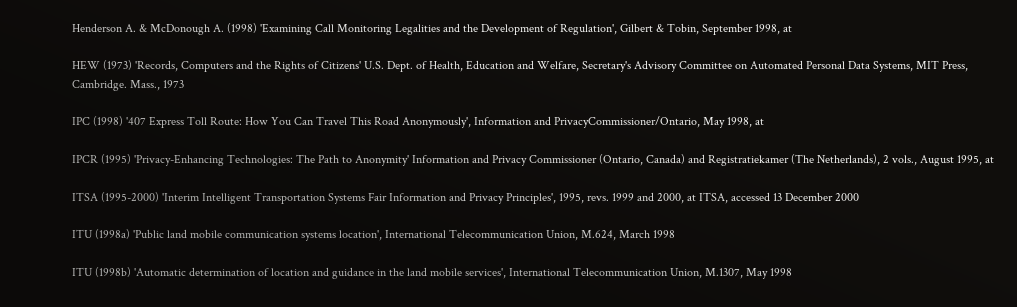Henderson A. & McDonough A. (1998) 'Examining Call Monitoring Legalities and the Development of Regulation', Gilbert & Tobin, September 1998, at

HEW (1973) 'Records, Computers and the Rights of Citizens' U.S. Dept. of Health, Education and Welfare, Secretary's Advisory Committee on Automated Personal Data Systems, MIT Press, Cambridge. Mass., 1973

IPC (1998) '407 Express Toll Route: How You Can Travel This Road Anonymously', Information and PrivacyCommissioner/Ontario, May 1998, at

IPCR (1995) 'Privacy-Enhancing Technologies: The Path to Anonymity' Information and Privacy Commissioner (Ontario, Canada) and Registratiekamer (The Netherlands), 2 vols., August 1995, at

ITSA (1995-2000) 'Interim Intelligent Transportation Systems Fair Information and Privacy Principles', 1995, revs. 1999 and 2000, at ITSA, accessed 13 December 2000

ITU (1998a) 'Public land mobile communication systems location', International Telecommunication Union, M.624, March 1998

ITU (1998b) 'Automatic determination of location and guidance in the land mobile services', International Telecommunication Union, M.1307, May 1998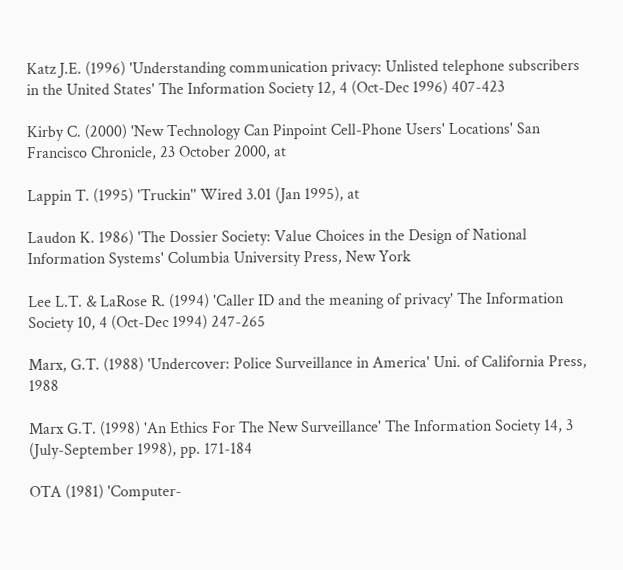Katz J.E. (1996) 'Understanding communication privacy: Unlisted telephone subscribers in the United States' The Information Society 12, 4 (Oct-Dec 1996) 407-423

Kirby C. (2000) 'New Technology Can Pinpoint Cell-Phone Users' Locations' San Francisco Chronicle, 23 October 2000, at

Lappin T. (1995) 'Truckin'' Wired 3.01 (Jan 1995), at

Laudon K. 1986) 'The Dossier Society: Value Choices in the Design of National Information Systems' Columbia University Press, New York

Lee L.T. & LaRose R. (1994) 'Caller ID and the meaning of privacy' The Information Society 10, 4 (Oct-Dec 1994) 247-265

Marx, G.T. (1988) 'Undercover: Police Surveillance in America' Uni. of California Press, 1988

Marx G.T. (1998) 'An Ethics For The New Surveillance' The Information Society 14, 3 (July-September 1998), pp. 171-184

OTA (1981) 'Computer-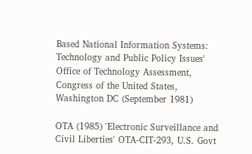Based National Information Systems: Technology and Public Policy Issues' Office of Technology Assessment, Congress of the United States, Washington DC (September 1981)

OTA (1985) 'Electronic Surveillance and Civil Liberties' OTA-CIT-293, U.S. Govt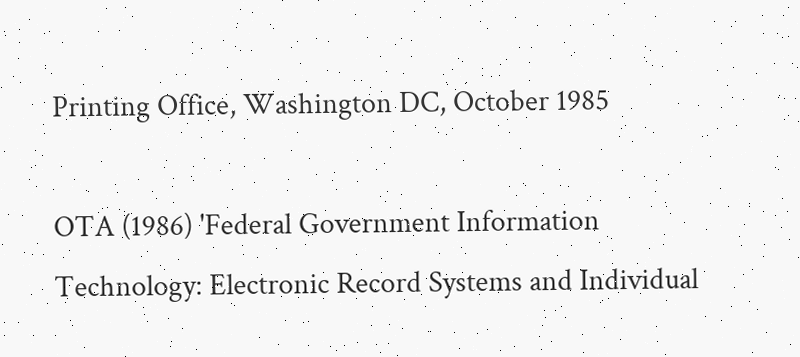Printing Office, Washington DC, October 1985

OTA (1986) 'Federal Government Information Technology: Electronic Record Systems and Individual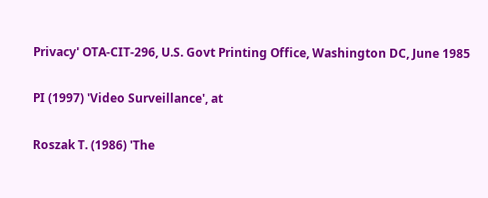Privacy' OTA-CIT-296, U.S. Govt Printing Office, Washington DC, June 1985

PI (1997) 'Video Surveillance', at

Roszak T. (1986) 'The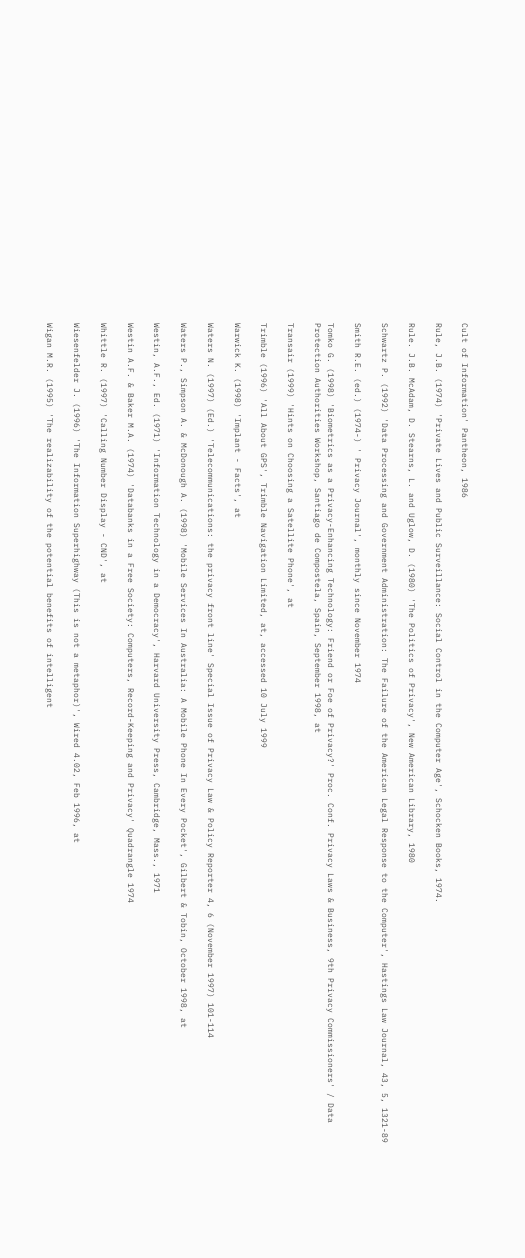Cult of Information' Pantheon, 1986

Rule, J.B. (1974) 'Private Lives and Public Surveillance: Social Control in the Computer Age', Schocken Books, 1974.

Rule. J.B. McAdam, D. Stearns, L. and Uglow, D. (1980) 'The Politics of Privacy', New American Library, 1980

Schwartz P. (1992) 'Data Processing and Government Administration: The Failure of the American Legal Response to the Computer', Hastings Law Journal, 43, 5, 1321-89

Smith R.E. (ed.) (1974-) ' Privacy Journal', monthly since November 1974

Tomko G. (1998) 'Biometrics as a Privacy-Enhancing Technology: Friend or Foe of Privacy?' Proc. Conf. Privacy Laws & Business, 9th Privacy Commissioners' / Data Protection Authorities Workshop, Santiago de Compostela, Spain, September 1998, at

Transair (1999) 'Hints on Choosing a Satellite Phone', at

Trimble (1996) 'All About GPS', Trimble Navigation Limited, at, accessed 10 July 1999

Warwick K. (1998) 'Implant - Facts', at

Waters N. (1997) (Ed.) 'Telecommunications: the privacy front line' Special Issue of Privacy Law & Policy Reporter 4, 6 (November 1997) 101-114

Waters P., Simpson A. & McDonough A. (1998) 'Mobile Services In Australia: A Mobile Phone In Every Pocket', Gilbert & Tobin, October 1998, at

Westin, A.F., Ed. (1971) 'Information Technology in a Democracy', Harvard University Press, Cambridge, Mass., 1971

Westin A.F. & Baker M.A. (1974) 'Databanks in a Free Society: Computers, Record-Keeping and Privacy' Quadrangle 1974

Whittle R. (1997) 'Calling Number Display - CND', at

Wiesenfelder J. (1996) 'The Information Superhighway (This is not a metaphor)', Wired 4.02, Feb 1996, at

Wigan M.R. (1995) 'The realizability of the potential benefits of intelligent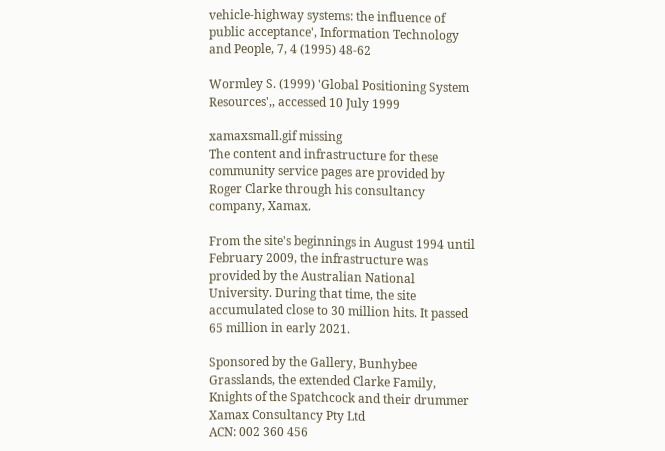vehicle-highway systems: the influence of public acceptance', Information Technology and People, 7, 4 (1995) 48-62

Wormley S. (1999) 'Global Positioning System Resources',, accessed 10 July 1999

xamaxsmall.gif missing
The content and infrastructure for these community service pages are provided by Roger Clarke through his consultancy company, Xamax.

From the site's beginnings in August 1994 until February 2009, the infrastructure was provided by the Australian National University. During that time, the site accumulated close to 30 million hits. It passed 65 million in early 2021.

Sponsored by the Gallery, Bunhybee Grasslands, the extended Clarke Family, Knights of the Spatchcock and their drummer
Xamax Consultancy Pty Ltd
ACN: 002 360 456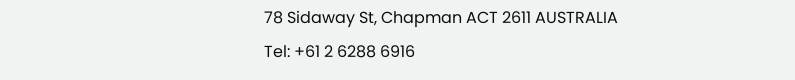78 Sidaway St, Chapman ACT 2611 AUSTRALIA
Tel: +61 2 6288 6916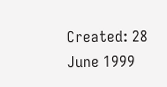Created: 28 June 1999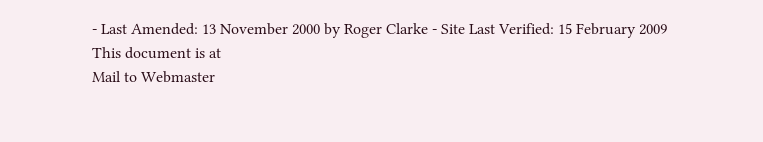- Last Amended: 13 November 2000 by Roger Clarke - Site Last Verified: 15 February 2009
This document is at
Mail to Webmaster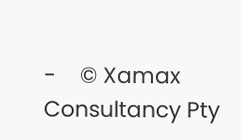-    © Xamax Consultancy Pty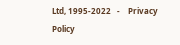Ltd, 1995-2022   -    Privacy Policy